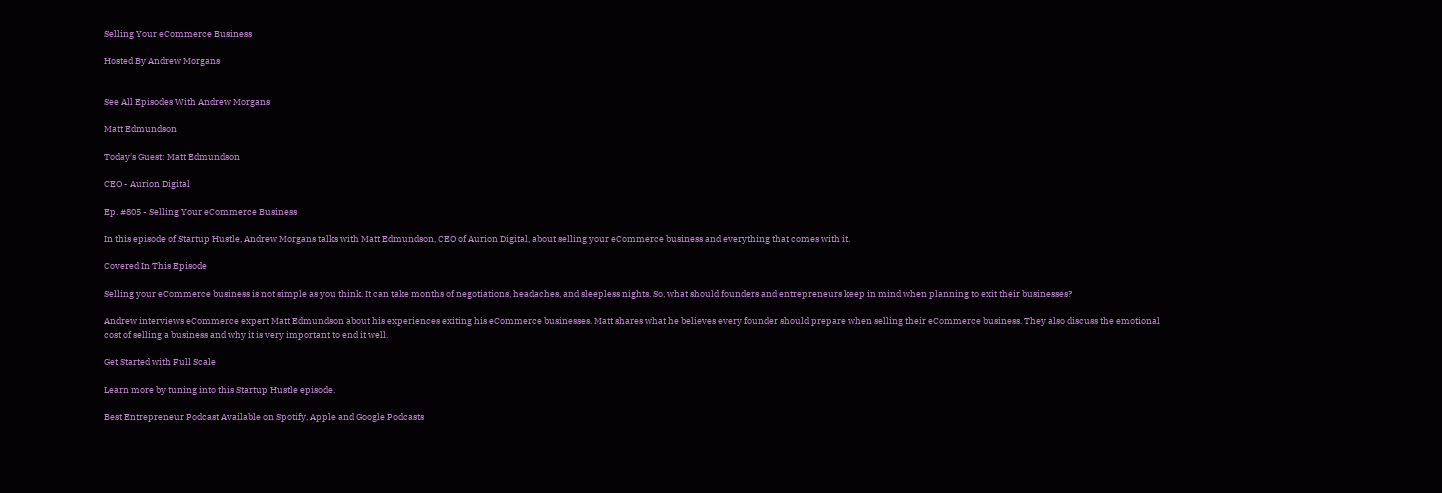Selling Your eCommerce Business

Hosted By Andrew Morgans


See All Episodes With Andrew Morgans

Matt Edmundson

Today's Guest: Matt Edmundson

CEO - Aurion Digital

Ep. #805 - Selling Your eCommerce Business

In this episode of Startup Hustle, Andrew Morgans talks with Matt Edmundson, CEO of Aurion Digital, about selling your eCommerce business and everything that comes with it.

Covered In This Episode

Selling your eCommerce business is not simple as you think. It can take months of negotiations, headaches, and sleepless nights. So, what should founders and entrepreneurs keep in mind when planning to exit their businesses?

Andrew interviews eCommerce expert Matt Edmundson about his experiences exiting his eCommerce businesses. Matt shares what he believes every founder should prepare when selling their eCommerce business. They also discuss the emotional cost of selling a business and why it is very important to end it well.

Get Started with Full Scale

Learn more by tuning into this Startup Hustle episode.

Best Entrepreneur Podcast Available on Spotify, Apple and Google Podcasts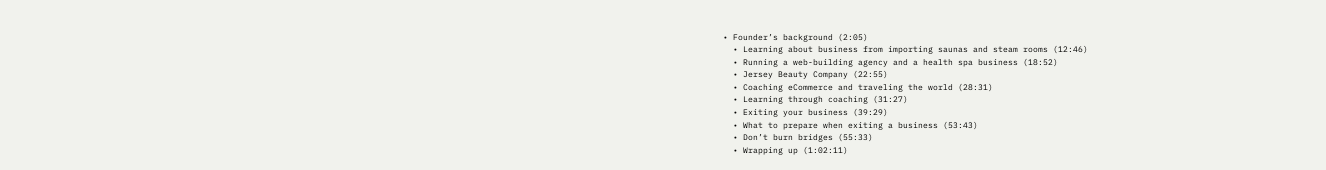• Founder’s background (2:05)
  • Learning about business from importing saunas and steam rooms (12:46)
  • Running a web-building agency and a health spa business (18:52)
  • Jersey Beauty Company (22:55)
  • Coaching eCommerce and traveling the world (28:31)
  • Learning through coaching (31:27)
  • Exiting your business (39:29)
  • What to prepare when exiting a business (53:43)
  • Don’t burn bridges (55:33)
  • Wrapping up (1:02:11)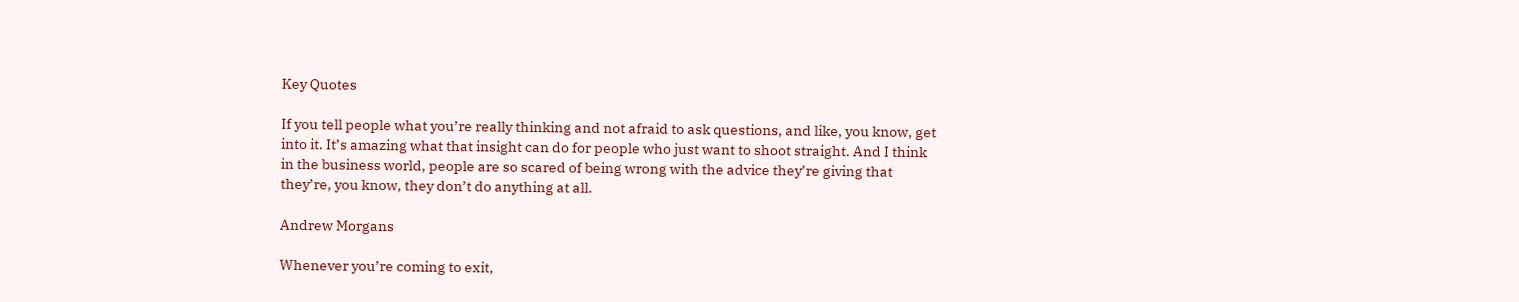Key Quotes

If you tell people what you’re really thinking and not afraid to ask questions, and like, you know, get into it. It’s amazing what that insight can do for people who just want to shoot straight. And I think in the business world, people are so scared of being wrong with the advice they’re giving that they’re, you know, they don’t do anything at all.

Andrew Morgans

Whenever you’re coming to exit,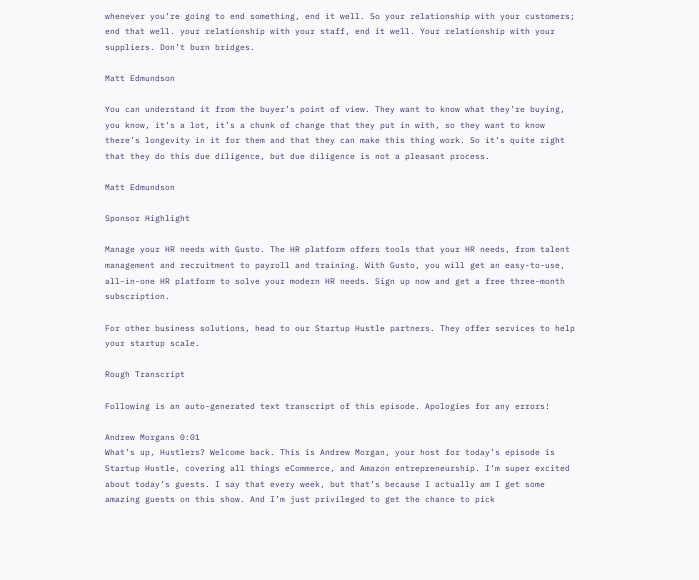whenever you’re going to end something, end it well. So your relationship with your customers; end that well. your relationship with your staff, end it well. Your relationship with your suppliers. Don’t burn bridges.

Matt Edmundson

You can understand it from the buyer’s point of view. They want to know what they’re buying, you know, it’s a lot, it’s a chunk of change that they put in with, so they want to know there’s longevity in it for them and that they can make this thing work. So it’s quite right that they do this due diligence, but due diligence is not a pleasant process.

Matt Edmundson

Sponsor Highlight

Manage your HR needs with Gusto. The HR platform offers tools that your HR needs, from talent management and recruitment to payroll and training. With Gusto, you will get an easy-to-use, all-in-one HR platform to solve your modern HR needs. Sign up now and get a free three-month subscription.

For other business solutions, head to our Startup Hustle partners. They offer services to help your startup scale.

Rough Transcript

Following is an auto-generated text transcript of this episode. Apologies for any errors!

Andrew Morgans 0:01
What’s up, Hustlers? Welcome back. This is Andrew Morgan, your host for today’s episode is Startup Hustle, covering all things eCommerce, and Amazon entrepreneurship. I’m super excited about today’s guests. I say that every week, but that’s because I actually am I get some amazing guests on this show. And I’m just privileged to get the chance to pick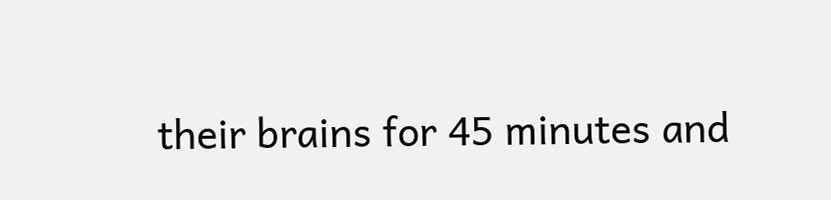their brains for 45 minutes and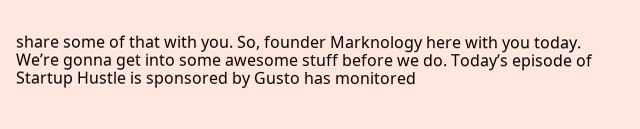share some of that with you. So, founder Marknology here with you today. We’re gonna get into some awesome stuff before we do. Today’s episode of Startup Hustle is sponsored by Gusto has monitored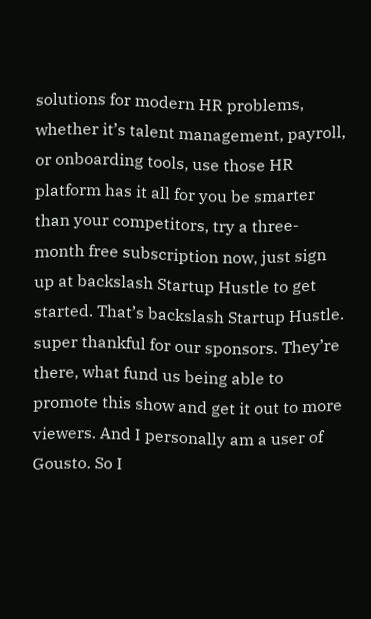solutions for modern HR problems, whether it’s talent management, payroll, or onboarding tools, use those HR platform has it all for you be smarter than your competitors, try a three-month free subscription now, just sign up at backslash Startup Hustle to get started. That’s backslash Startup Hustle. super thankful for our sponsors. They’re there, what fund us being able to promote this show and get it out to more viewers. And I personally am a user of Gousto. So I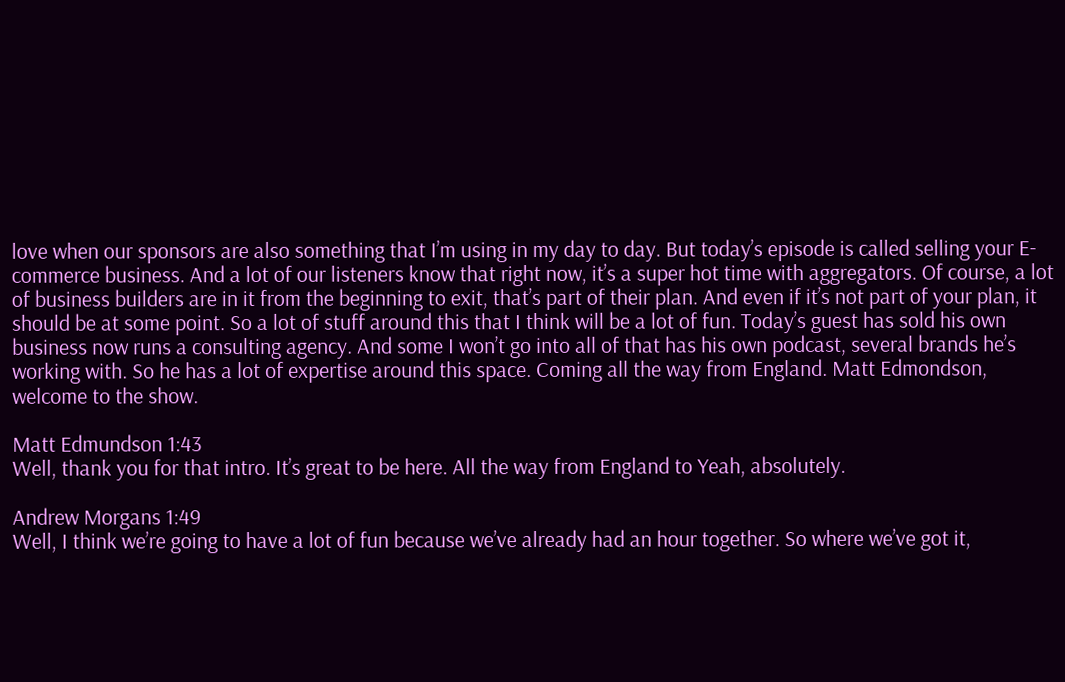love when our sponsors are also something that I’m using in my day to day. But today’s episode is called selling your E-commerce business. And a lot of our listeners know that right now, it’s a super hot time with aggregators. Of course, a lot of business builders are in it from the beginning to exit, that’s part of their plan. And even if it’s not part of your plan, it should be at some point. So a lot of stuff around this that I think will be a lot of fun. Today’s guest has sold his own business now runs a consulting agency. And some I won’t go into all of that has his own podcast, several brands he’s working with. So he has a lot of expertise around this space. Coming all the way from England. Matt Edmondson, welcome to the show.

Matt Edmundson 1:43
Well, thank you for that intro. It’s great to be here. All the way from England to Yeah, absolutely.

Andrew Morgans 1:49
Well, I think we’re going to have a lot of fun because we’ve already had an hour together. So where we’ve got it,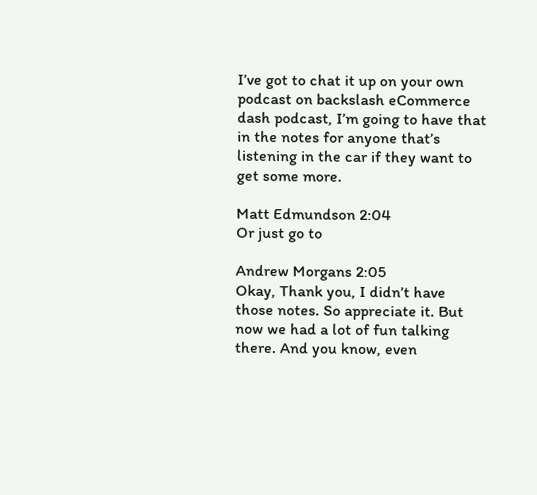I’ve got to chat it up on your own podcast on backslash eCommerce dash podcast, I’m going to have that in the notes for anyone that’s listening in the car if they want to get some more.

Matt Edmundson 2:04
Or just go to

Andrew Morgans 2:05
Okay, Thank you, I didn’t have those notes. So appreciate it. But now we had a lot of fun talking there. And you know, even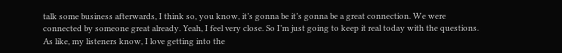talk some business afterwards, I think so, you know, it’s gonna be it’s gonna be a great connection. We were connected by someone great already. Yeah, I feel very close. So I’m just going to keep it real today with the questions. As like, my listeners know, I love getting into the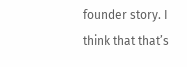founder story. I think that that’s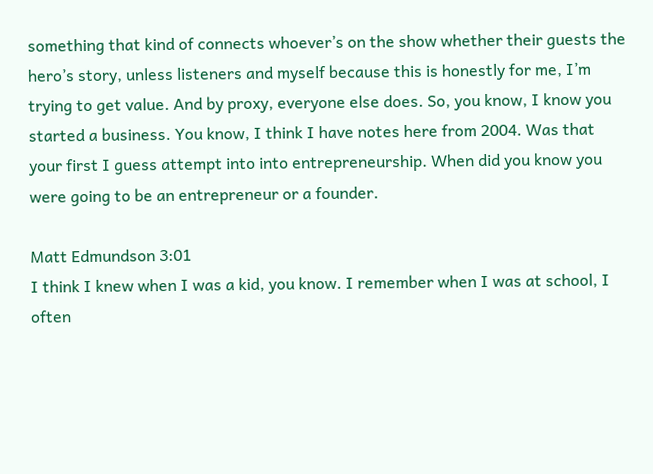something that kind of connects whoever’s on the show whether their guests the hero’s story, unless listeners and myself because this is honestly for me, I’m trying to get value. And by proxy, everyone else does. So, you know, I know you started a business. You know, I think I have notes here from 2004. Was that your first I guess attempt into into entrepreneurship. When did you know you were going to be an entrepreneur or a founder.

Matt Edmundson 3:01
I think I knew when I was a kid, you know. I remember when I was at school, I often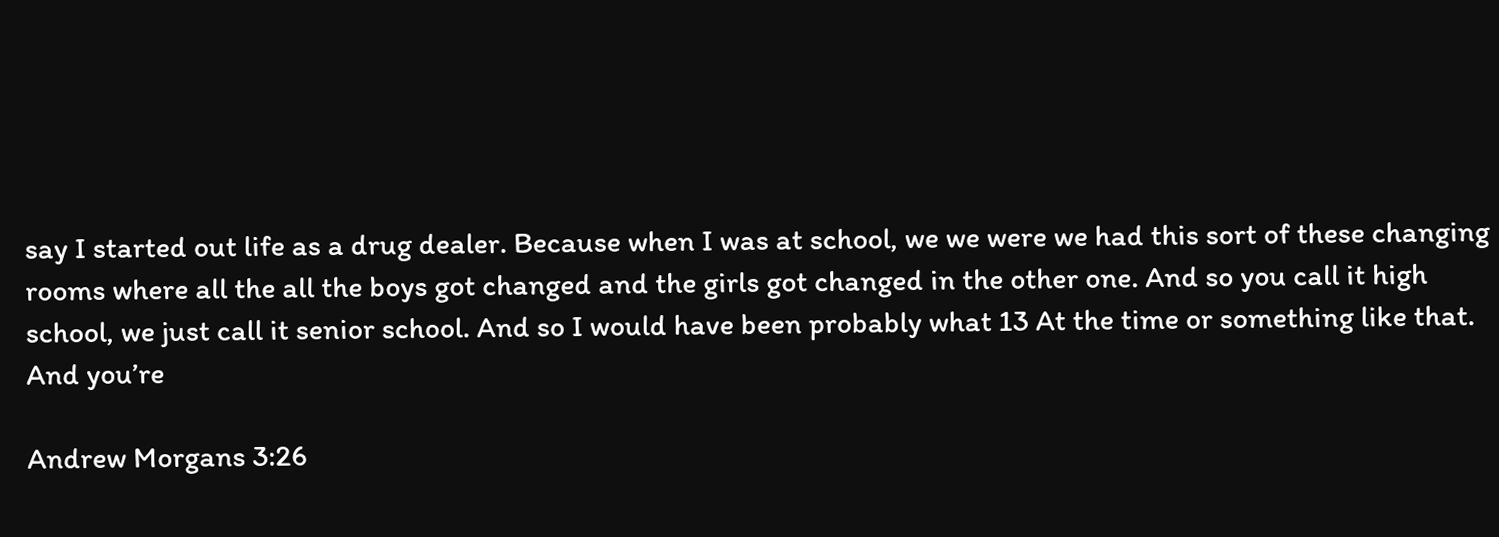say I started out life as a drug dealer. Because when I was at school, we we were we had this sort of these changing rooms where all the all the boys got changed and the girls got changed in the other one. And so you call it high school, we just call it senior school. And so I would have been probably what 13 At the time or something like that. And you’re

Andrew Morgans 3:26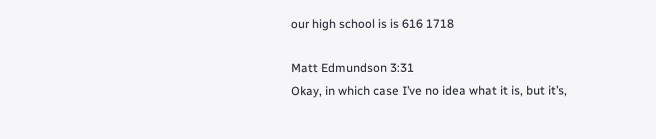our high school is is 616 1718

Matt Edmundson 3:31
Okay, in which case I’ve no idea what it is, but it’s,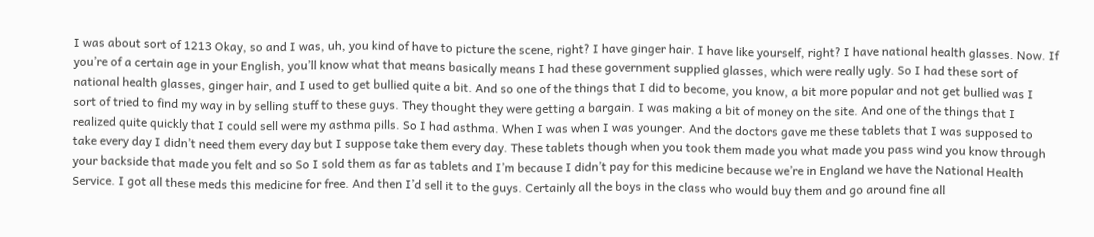I was about sort of 1213 Okay, so and I was, uh, you kind of have to picture the scene, right? I have ginger hair. I have like yourself, right? I have national health glasses. Now. If you’re of a certain age in your English, you’ll know what that means basically means I had these government supplied glasses, which were really ugly. So I had these sort of national health glasses, ginger hair, and I used to get bullied quite a bit. And so one of the things that I did to become, you know, a bit more popular and not get bullied was I sort of tried to find my way in by selling stuff to these guys. They thought they were getting a bargain. I was making a bit of money on the site. And one of the things that I realized quite quickly that I could sell were my asthma pills. So I had asthma. When I was when I was younger. And the doctors gave me these tablets that I was supposed to take every day I didn’t need them every day but I suppose take them every day. These tablets though when you took them made you what made you pass wind you know through your backside that made you felt and so So I sold them as far as tablets and I’m because I didn’t pay for this medicine because we’re in England we have the National Health Service. I got all these meds this medicine for free. And then I’d sell it to the guys. Certainly all the boys in the class who would buy them and go around fine all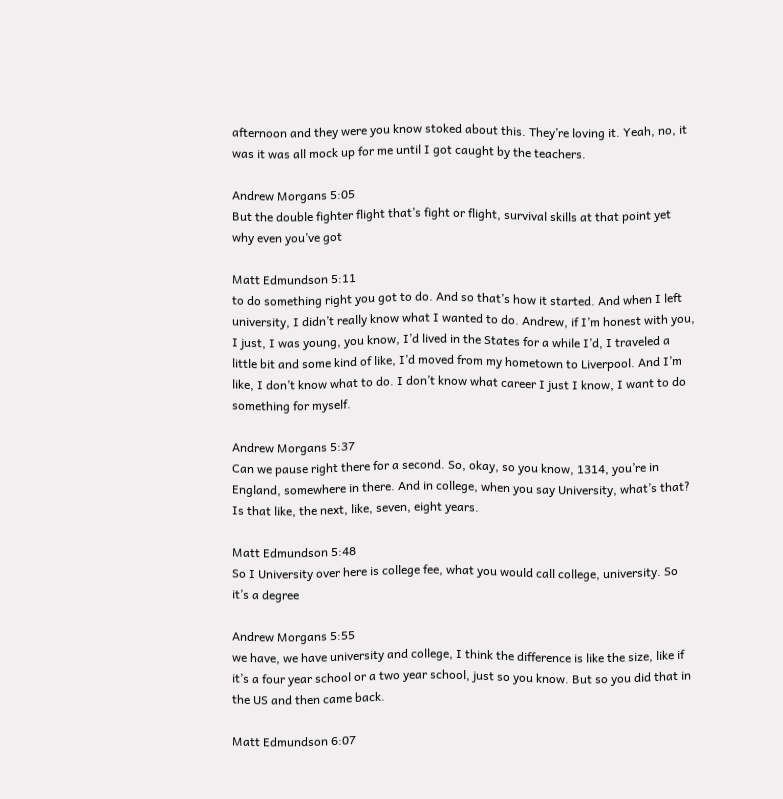afternoon and they were you know stoked about this. They’re loving it. Yeah, no, it was it was all mock up for me until I got caught by the teachers.

Andrew Morgans 5:05
But the double fighter flight that’s fight or flight, survival skills at that point yet why even you’ve got

Matt Edmundson 5:11
to do something right you got to do. And so that’s how it started. And when I left university, I didn’t really know what I wanted to do. Andrew, if I’m honest with you, I just, I was young, you know, I’d lived in the States for a while I’d, I traveled a little bit and some kind of like, I’d moved from my hometown to Liverpool. And I’m like, I don’t know what to do. I don’t know what career I just I know, I want to do something for myself.

Andrew Morgans 5:37
Can we pause right there for a second. So, okay, so you know, 1314, you’re in England, somewhere in there. And in college, when you say University, what’s that? Is that like, the next, like, seven, eight years.

Matt Edmundson 5:48
So I University over here is college fee, what you would call college, university. So it’s a degree

Andrew Morgans 5:55
we have, we have university and college, I think the difference is like the size, like if it’s a four year school or a two year school, just so you know. But so you did that in the US and then came back.

Matt Edmundson 6:07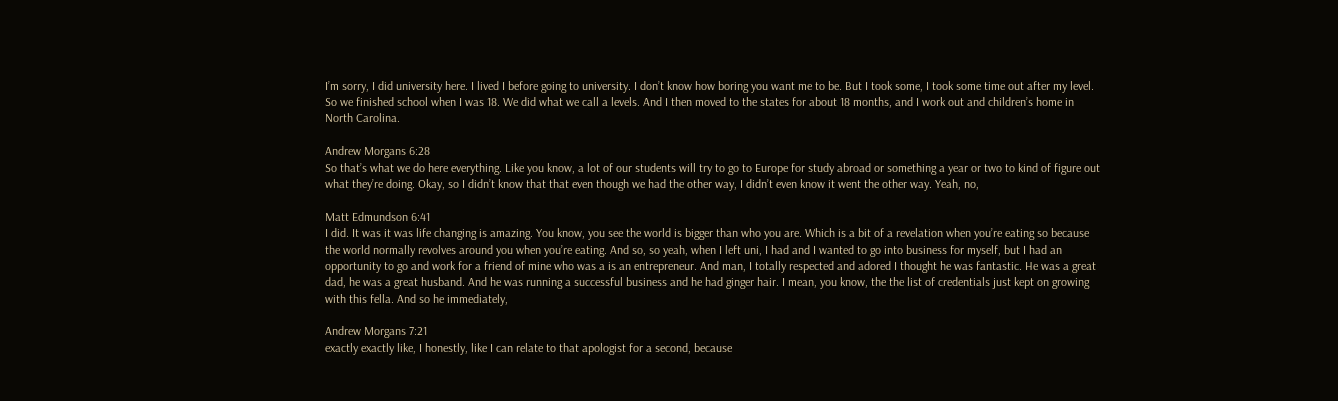I’m sorry, I did university here. I lived I before going to university. I don’t know how boring you want me to be. But I took some, I took some time out after my level. So we finished school when I was 18. We did what we call a levels. And I then moved to the states for about 18 months, and I work out and children’s home in North Carolina.

Andrew Morgans 6:28
So that’s what we do here everything. Like you know, a lot of our students will try to go to Europe for study abroad or something a year or two to kind of figure out what they’re doing. Okay, so I didn’t know that that even though we had the other way, I didn’t even know it went the other way. Yeah, no,

Matt Edmundson 6:41
I did. It was it was life changing is amazing. You know, you see the world is bigger than who you are. Which is a bit of a revelation when you’re eating so because the world normally revolves around you when you’re eating. And so, so yeah, when I left uni, I had and I wanted to go into business for myself, but I had an opportunity to go and work for a friend of mine who was a is an entrepreneur. And man, I totally respected and adored I thought he was fantastic. He was a great dad, he was a great husband. And he was running a successful business and he had ginger hair. I mean, you know, the the list of credentials just kept on growing with this fella. And so he immediately,

Andrew Morgans 7:21
exactly exactly like, I honestly, like I can relate to that apologist for a second, because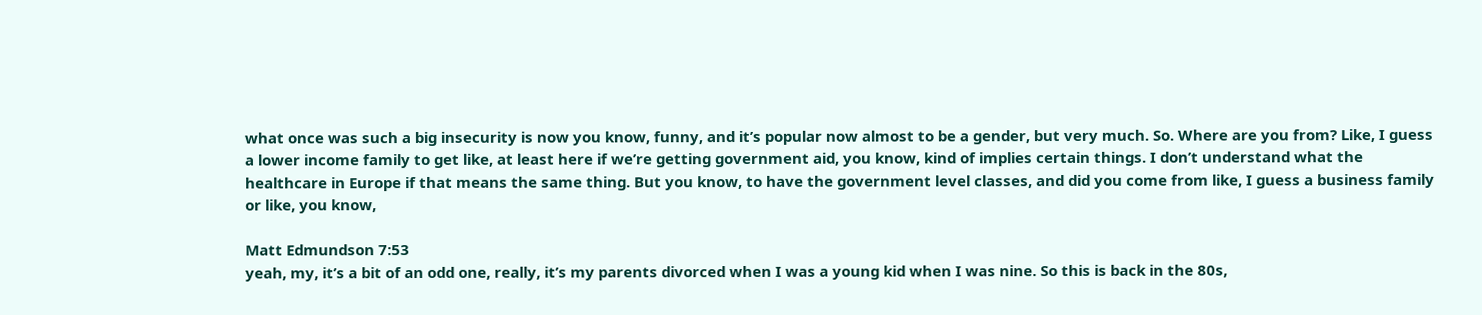what once was such a big insecurity is now you know, funny, and it’s popular now almost to be a gender, but very much. So. Where are you from? Like, I guess a lower income family to get like, at least here if we’re getting government aid, you know, kind of implies certain things. I don’t understand what the healthcare in Europe if that means the same thing. But you know, to have the government level classes, and did you come from like, I guess a business family or like, you know,

Matt Edmundson 7:53
yeah, my, it’s a bit of an odd one, really, it’s my parents divorced when I was a young kid when I was nine. So this is back in the 80s,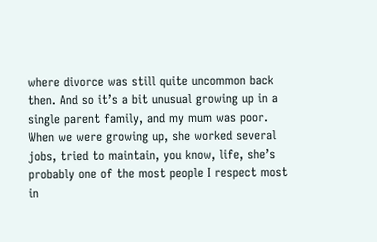where divorce was still quite uncommon back then. And so it’s a bit unusual growing up in a single parent family, and my mum was poor. When we were growing up, she worked several jobs, tried to maintain, you know, life, she’s probably one of the most people I respect most in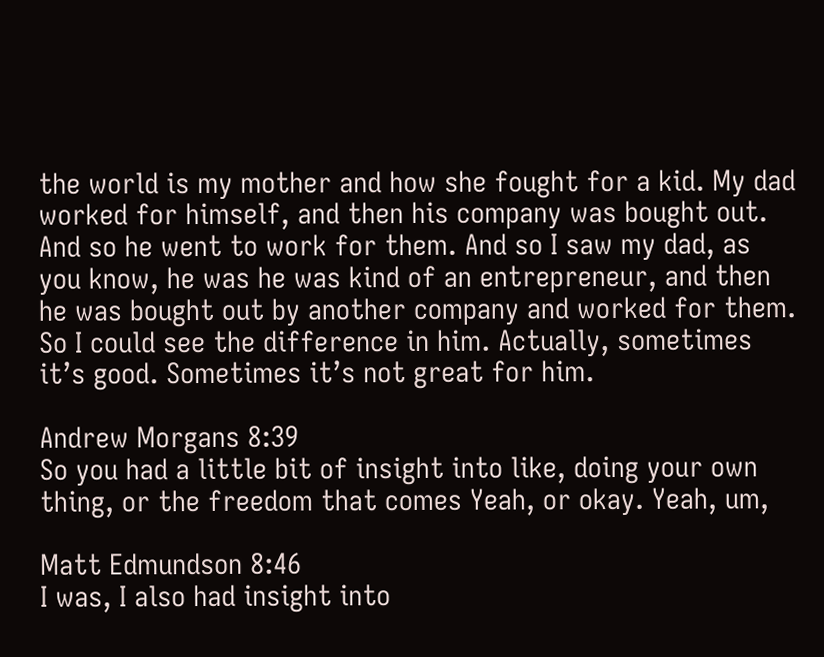the world is my mother and how she fought for a kid. My dad worked for himself, and then his company was bought out. And so he went to work for them. And so I saw my dad, as you know, he was he was kind of an entrepreneur, and then he was bought out by another company and worked for them. So I could see the difference in him. Actually, sometimes it’s good. Sometimes it’s not great for him.

Andrew Morgans 8:39
So you had a little bit of insight into like, doing your own thing, or the freedom that comes Yeah, or okay. Yeah, um,

Matt Edmundson 8:46
I was, I also had insight into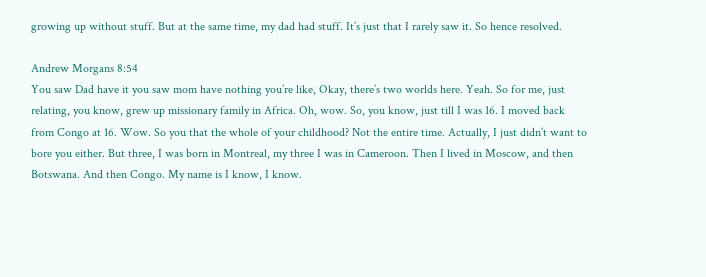growing up without stuff. But at the same time, my dad had stuff. It’s just that I rarely saw it. So hence resolved.

Andrew Morgans 8:54
You saw Dad have it you saw mom have nothing you’re like, Okay, there’s two worlds here. Yeah. So for me, just relating, you know, grew up missionary family in Africa. Oh, wow. So, you know, just till I was 16. I moved back from Congo at 16. Wow. So you that the whole of your childhood? Not the entire time. Actually, I just didn’t want to bore you either. But three, I was born in Montreal, my three I was in Cameroon. Then I lived in Moscow, and then Botswana. And then Congo. My name is I know, I know.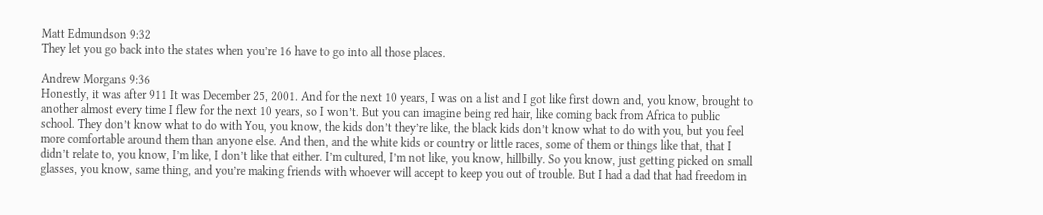Matt Edmundson 9:32
They let you go back into the states when you’re 16 have to go into all those places.

Andrew Morgans 9:36
Honestly, it was after 911 It was December 25, 2001. And for the next 10 years, I was on a list and I got like first down and, you know, brought to another almost every time I flew for the next 10 years, so I won’t. But you can imagine being red hair, like coming back from Africa to public school. They don’t know what to do with You, you know, the kids don’t they’re like, the black kids don’t know what to do with you, but you feel more comfortable around them than anyone else. And then, and the white kids or country or little races, some of them or things like that, that I didn’t relate to, you know, I’m like, I don’t like that either. I’m cultured, I’m not like, you know, hillbilly. So you know, just getting picked on small glasses, you know, same thing, and you’re making friends with whoever will accept to keep you out of trouble. But I had a dad that had freedom in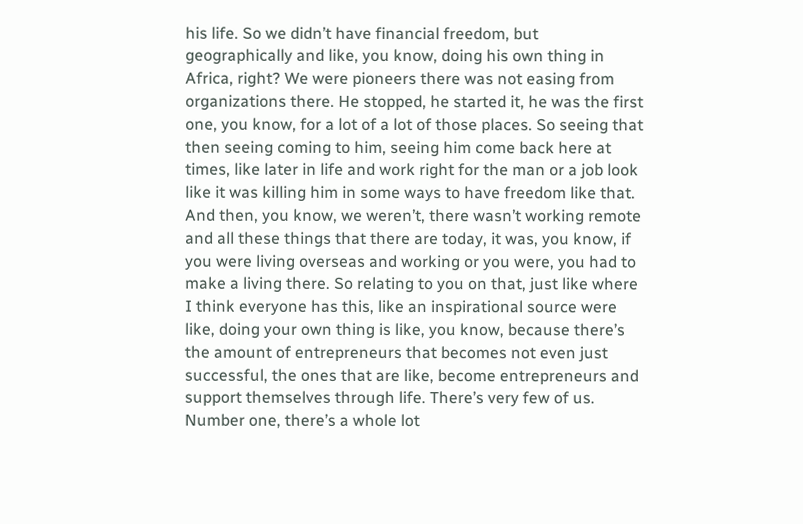his life. So we didn’t have financial freedom, but geographically and like, you know, doing his own thing in Africa, right? We were pioneers there was not easing from organizations there. He stopped, he started it, he was the first one, you know, for a lot of a lot of those places. So seeing that then seeing coming to him, seeing him come back here at times, like later in life and work right for the man or a job look like it was killing him in some ways to have freedom like that. And then, you know, we weren’t, there wasn’t working remote and all these things that there are today, it was, you know, if you were living overseas and working or you were, you had to make a living there. So relating to you on that, just like where I think everyone has this, like an inspirational source were like, doing your own thing is like, you know, because there’s the amount of entrepreneurs that becomes not even just successful, the ones that are like, become entrepreneurs and support themselves through life. There’s very few of us. Number one, there’s a whole lot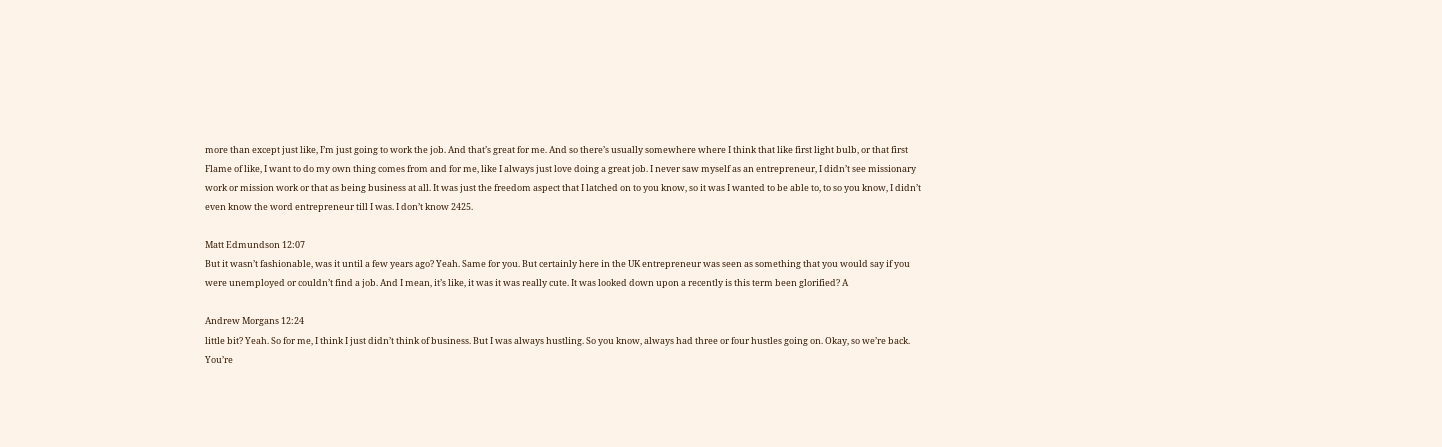more than except just like, I’m just going to work the job. And that’s great for me. And so there’s usually somewhere where I think that like first light bulb, or that first Flame of like, I want to do my own thing comes from and for me, like I always just love doing a great job. I never saw myself as an entrepreneur, I didn’t see missionary work or mission work or that as being business at all. It was just the freedom aspect that I latched on to you know, so it was I wanted to be able to, to so you know, I didn’t even know the word entrepreneur till I was. I don’t know 2425.

Matt Edmundson 12:07
But it wasn’t fashionable, was it until a few years ago? Yeah. Same for you. But certainly here in the UK entrepreneur was seen as something that you would say if you were unemployed or couldn’t find a job. And I mean, it’s like, it was it was really cute. It was looked down upon a recently is this term been glorified? A

Andrew Morgans 12:24
little bit? Yeah. So for me, I think I just didn’t think of business. But I was always hustling. So you know, always had three or four hustles going on. Okay, so we’re back. You’re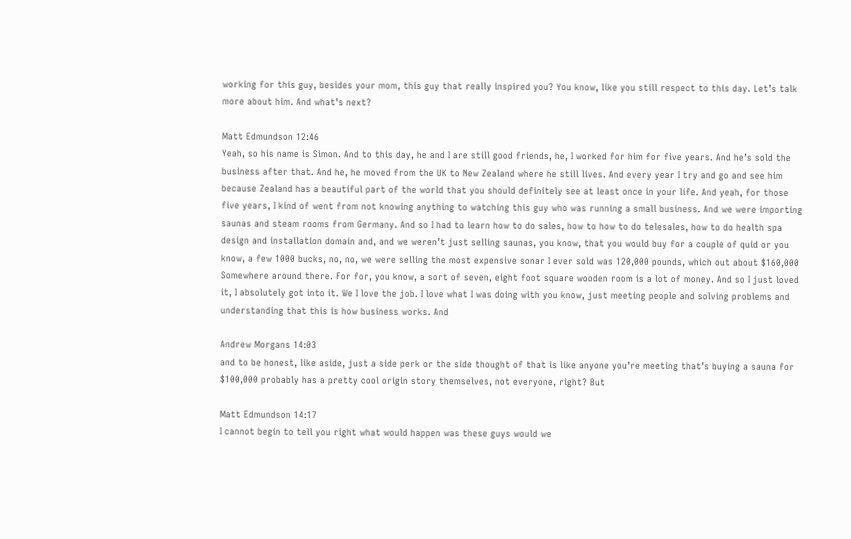working for this guy, besides your mom, this guy that really inspired you? You know, like you still respect to this day. Let’s talk more about him. And what’s next?

Matt Edmundson 12:46
Yeah, so his name is Simon. And to this day, he and I are still good friends, he, I worked for him for five years. And he’s sold the business after that. And he, he moved from the UK to New Zealand where he still lives. And every year I try and go and see him because Zealand has a beautiful part of the world that you should definitely see at least once in your life. And yeah, for those five years, I kind of went from not knowing anything to watching this guy who was running a small business. And we were importing saunas and steam rooms from Germany. And so I had to learn how to do sales, how to how to do telesales, how to do health spa design and installation domain and, and we weren’t just selling saunas, you know, that you would buy for a couple of quid or you know, a few 1000 bucks, no, no, we were selling the most expensive sonar I ever sold was 120,000 pounds, which out about $160,000 Somewhere around there. For for, you know, a sort of seven, eight foot square wooden room is a lot of money. And so I just loved it, I absolutely got into it. We I love the job. I love what I was doing with you know, just meeting people and solving problems and understanding that this is how business works. And

Andrew Morgans 14:03
and to be honest, like aside, just a side perk or the side thought of that is like anyone you’re meeting that’s buying a sauna for $100,000 probably has a pretty cool origin story themselves, not everyone, right? But

Matt Edmundson 14:17
I cannot begin to tell you right what would happen was these guys would we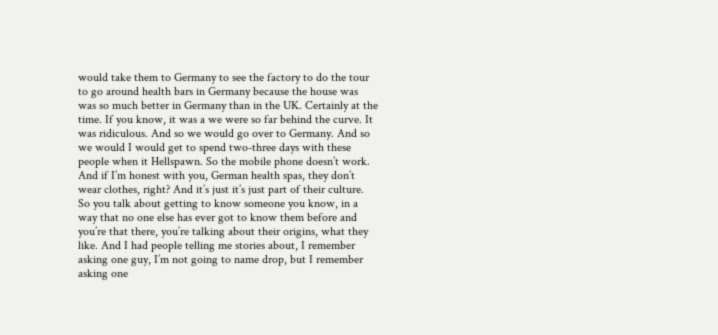would take them to Germany to see the factory to do the tour to go around health bars in Germany because the house was was so much better in Germany than in the UK. Certainly at the time. If you know, it was a we were so far behind the curve. It was ridiculous. And so we would go over to Germany. And so we would I would get to spend two-three days with these people when it Hellspawn. So the mobile phone doesn’t work. And if I’m honest with you, German health spas, they don’t wear clothes, right? And it’s just it’s just part of their culture. So you talk about getting to know someone you know, in a way that no one else has ever got to know them before and you’re that there, you’re talking about their origins, what they like. And I had people telling me stories about, I remember asking one guy, I’m not going to name drop, but I remember asking one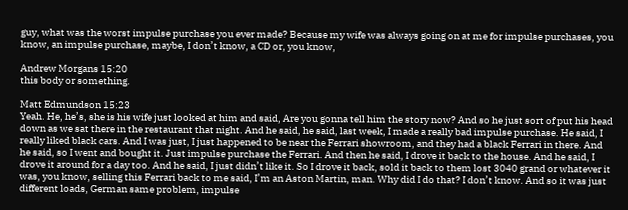guy, what was the worst impulse purchase you ever made? Because my wife was always going on at me for impulse purchases, you know, an impulse purchase, maybe, I don’t know, a CD or, you know,

Andrew Morgans 15:20
this body or something.

Matt Edmundson 15:23
Yeah. He, he’s, she is his wife just looked at him and said, Are you gonna tell him the story now? And so he just sort of put his head down as we sat there in the restaurant that night. And he said, he said, last week, I made a really bad impulse purchase. He said, I really liked black cars. And I was just, I just happened to be near the Ferrari showroom, and they had a black Ferrari in there. And he said, so I went and bought it. Just impulse purchase the Ferrari. And then he said, I drove it back to the house. And he said, I drove it around for a day too. And he said, I just didn’t like it. So I drove it back, sold it back to them lost 3040 grand or whatever it was, you know, selling this Ferrari back to me said, I’m an Aston Martin, man. Why did I do that? I don’t know. And so it was just different loads, German same problem, impulse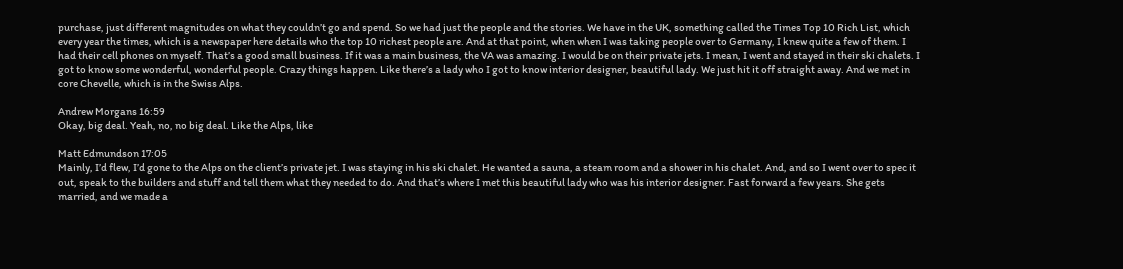purchase, just different magnitudes on what they couldn’t go and spend. So we had just the people and the stories. We have in the UK, something called the Times Top 10 Rich List, which every year the times, which is a newspaper here details who the top 10 richest people are. And at that point, when when I was taking people over to Germany, I knew quite a few of them. I had their cell phones on myself. That’s a good small business. If it was a main business, the VA was amazing. I would be on their private jets. I mean, I went and stayed in their ski chalets. I got to know some wonderful, wonderful people. Crazy things happen. Like there’s a lady who I got to know interior designer, beautiful lady. We just hit it off straight away. And we met in core Chevelle, which is in the Swiss Alps.

Andrew Morgans 16:59
Okay, big deal. Yeah, no, no big deal. Like the Alps, like

Matt Edmundson 17:05
Mainly, I’d flew, I’d gone to the Alps on the client’s private jet. I was staying in his ski chalet. He wanted a sauna, a steam room and a shower in his chalet. And, and so I went over to spec it out, speak to the builders and stuff and tell them what they needed to do. And that’s where I met this beautiful lady who was his interior designer. Fast forward a few years. She gets married, and we made a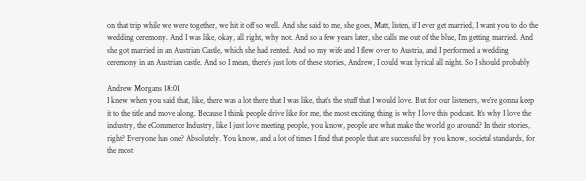on that trip while we were together, we hit it off so well. And she said to me, she goes, Matt, listen, if I ever get married, I want you to do the wedding ceremony. And I was like, okay, all right, why not. And so a few years later, she calls me out of the blue, I’m getting married. And she got married in an Austrian Castle, which she had rented. And so my wife and I flew over to Austria, and I performed a wedding ceremony in an Austrian castle. And so I mean, there’s just lots of these stories, Andrew, I could wax lyrical all night. So I should probably

Andrew Morgans 18:01
I knew when you said that, like, there was a lot there that I was like, that’s the stuff that I would love. But for our listeners, we’re gonna keep it to the title and move along. Because I think people drive like for me, the most exciting thing is why I love this podcast. It’s why I love the industry, the eCommerce Industry, like I just love meeting people, you know, people are what make the world go around? In their stories, right? Everyone has one? Absolutely. You know, and a lot of times I find that people that are successful by you know, societal standards, for the most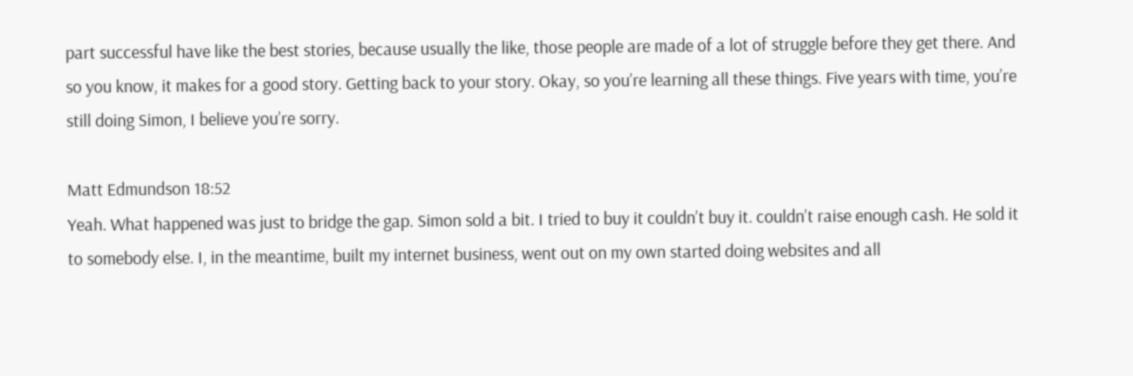part successful have like the best stories, because usually the like, those people are made of a lot of struggle before they get there. And so you know, it makes for a good story. Getting back to your story. Okay, so you’re learning all these things. Five years with time, you’re still doing Simon, I believe you’re sorry.

Matt Edmundson 18:52
Yeah. What happened was just to bridge the gap. Simon sold a bit. I tried to buy it couldn’t buy it. couldn’t raise enough cash. He sold it to somebody else. I, in the meantime, built my internet business, went out on my own started doing websites and all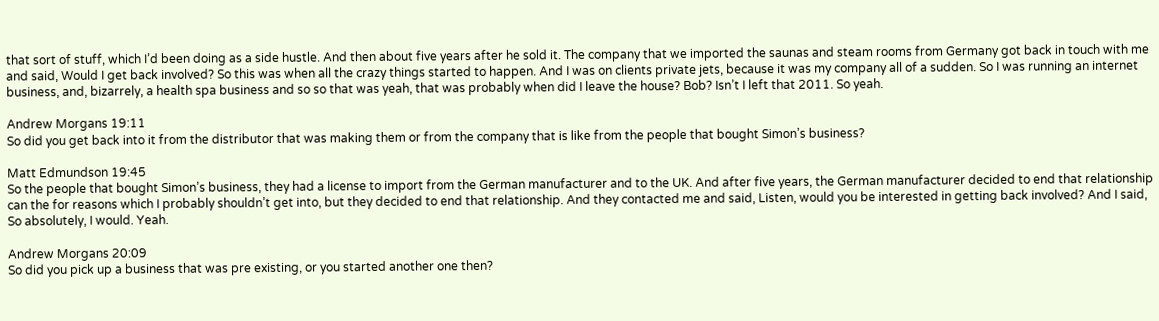that sort of stuff, which I’d been doing as a side hustle. And then about five years after he sold it. The company that we imported the saunas and steam rooms from Germany got back in touch with me and said, Would I get back involved? So this was when all the crazy things started to happen. And I was on clients private jets, because it was my company all of a sudden. So I was running an internet business, and, bizarrely, a health spa business and so so that was yeah, that was probably when did I leave the house? Bob? Isn’t I left that 2011. So yeah.

Andrew Morgans 19:11
So did you get back into it from the distributor that was making them or from the company that is like from the people that bought Simon’s business?

Matt Edmundson 19:45
So the people that bought Simon’s business, they had a license to import from the German manufacturer and to the UK. And after five years, the German manufacturer decided to end that relationship can the for reasons which I probably shouldn’t get into, but they decided to end that relationship. And they contacted me and said, Listen, would you be interested in getting back involved? And I said, So absolutely, I would. Yeah.

Andrew Morgans 20:09
So did you pick up a business that was pre existing, or you started another one then?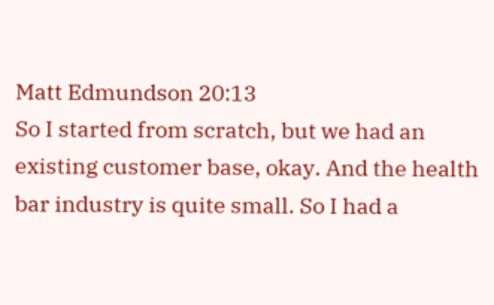Matt Edmundson 20:13
So I started from scratch, but we had an existing customer base, okay. And the health bar industry is quite small. So I had a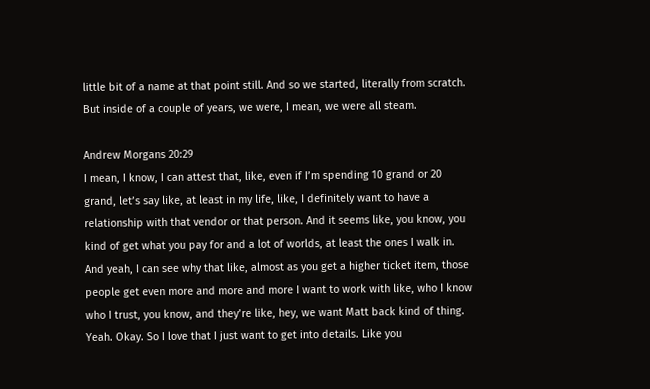little bit of a name at that point still. And so we started, literally from scratch. But inside of a couple of years, we were, I mean, we were all steam.

Andrew Morgans 20:29
I mean, I know, I can attest that, like, even if I’m spending 10 grand or 20 grand, let’s say like, at least in my life, like, I definitely want to have a relationship with that vendor or that person. And it seems like, you know, you kind of get what you pay for and a lot of worlds, at least the ones I walk in. And yeah, I can see why that like, almost as you get a higher ticket item, those people get even more and more and more I want to work with like, who I know who I trust, you know, and they’re like, hey, we want Matt back kind of thing. Yeah. Okay. So I love that I just want to get into details. Like you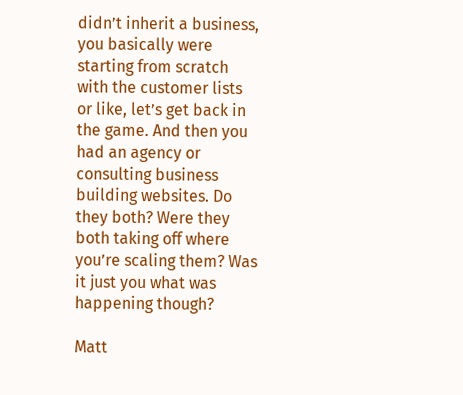didn’t inherit a business, you basically were starting from scratch with the customer lists or like, let’s get back in the game. And then you had an agency or consulting business building websites. Do they both? Were they both taking off where you’re scaling them? Was it just you what was happening though?

Matt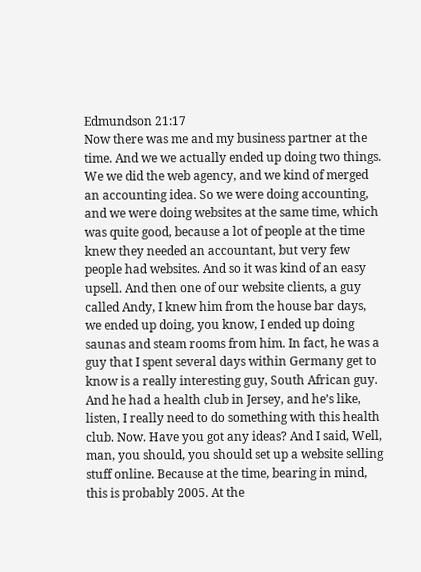Edmundson 21:17
Now there was me and my business partner at the time. And we we actually ended up doing two things. We we did the web agency, and we kind of merged an accounting idea. So we were doing accounting, and we were doing websites at the same time, which was quite good, because a lot of people at the time knew they needed an accountant, but very few people had websites. And so it was kind of an easy upsell. And then one of our website clients, a guy called Andy, I knew him from the house bar days, we ended up doing, you know, I ended up doing saunas and steam rooms from him. In fact, he was a guy that I spent several days within Germany get to know is a really interesting guy, South African guy. And he had a health club in Jersey, and he’s like, listen, I really need to do something with this health club. Now. Have you got any ideas? And I said, Well, man, you should, you should set up a website selling stuff online. Because at the time, bearing in mind, this is probably 2005. At the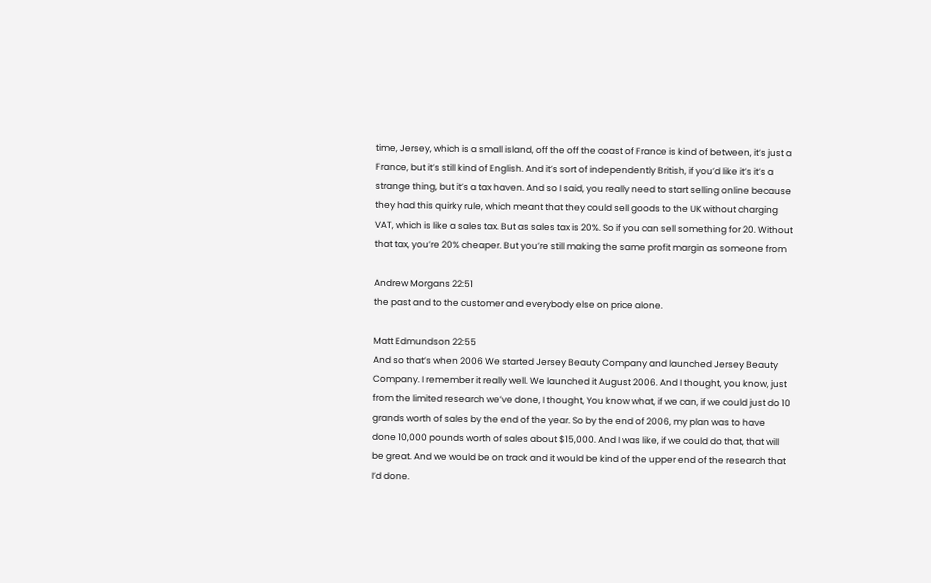time, Jersey, which is a small island, off the off the coast of France is kind of between, it’s just a France, but it’s still kind of English. And it’s sort of independently British, if you’d like it’s it’s a strange thing, but it’s a tax haven. And so I said, you really need to start selling online because they had this quirky rule, which meant that they could sell goods to the UK without charging VAT, which is like a sales tax. But as sales tax is 20%. So if you can sell something for 20. Without that tax, you’re 20% cheaper. But you’re still making the same profit margin as someone from

Andrew Morgans 22:51
the past and to the customer and everybody else on price alone.

Matt Edmundson 22:55
And so that’s when 2006 We started Jersey Beauty Company and launched Jersey Beauty Company. I remember it really well. We launched it August 2006. And I thought, you know, just from the limited research we’ve done, I thought, You know what, if we can, if we could just do 10 grands worth of sales by the end of the year. So by the end of 2006, my plan was to have done 10,000 pounds worth of sales about $15,000. And I was like, if we could do that, that will be great. And we would be on track and it would be kind of the upper end of the research that I’d done.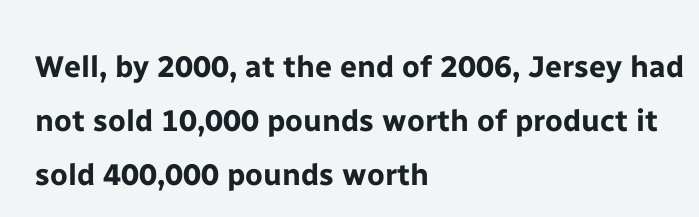Well, by 2000, at the end of 2006, Jersey had not sold 10,000 pounds worth of product it sold 400,000 pounds worth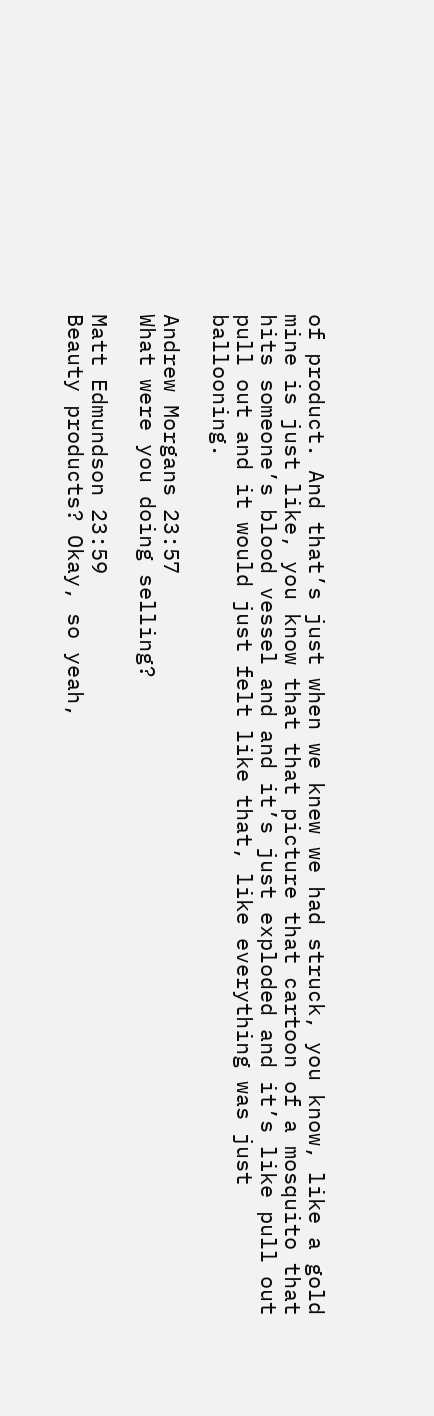of product. And that’s just when we knew we had struck, you know, like a gold mine is just like, you know that that picture that cartoon of a mosquito that hits someone’s blood vessel and and it’s just exploded and it’s like pull out pull out and it would just felt like that, like everything was just ballooning.

Andrew Morgans 23:57
What were you doing selling?

Matt Edmundson 23:59
Beauty products? Okay, so yeah,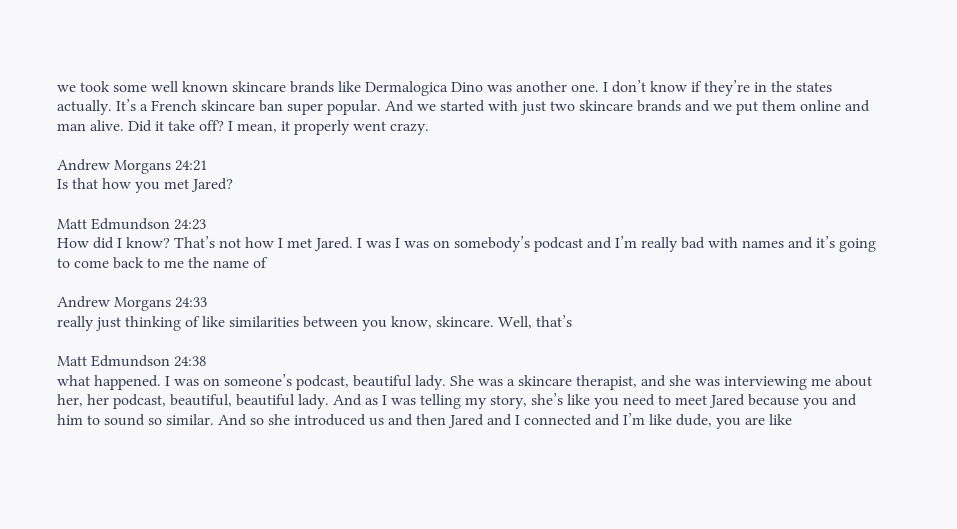we took some well known skincare brands like Dermalogica Dino was another one. I don’t know if they’re in the states actually. It’s a French skincare ban super popular. And we started with just two skincare brands and we put them online and man alive. Did it take off? I mean, it properly went crazy.

Andrew Morgans 24:21
Is that how you met Jared?

Matt Edmundson 24:23
How did I know? That’s not how I met Jared. I was I was on somebody’s podcast and I’m really bad with names and it’s going to come back to me the name of

Andrew Morgans 24:33
really just thinking of like similarities between you know, skincare. Well, that’s

Matt Edmundson 24:38
what happened. I was on someone’s podcast, beautiful lady. She was a skincare therapist, and she was interviewing me about her, her podcast, beautiful, beautiful lady. And as I was telling my story, she’s like you need to meet Jared because you and him to sound so similar. And so she introduced us and then Jared and I connected and I’m like dude, you are like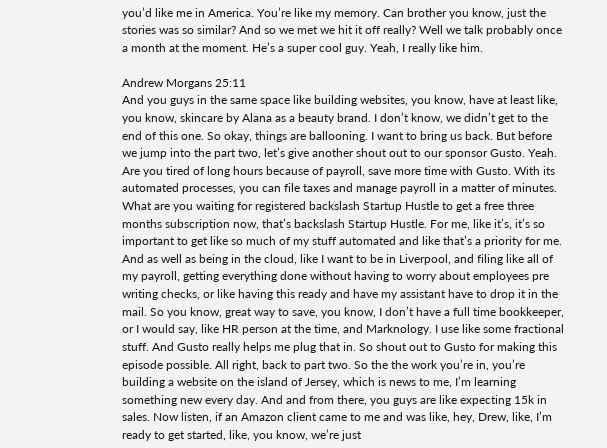you’d like me in America. You’re like my memory. Can brother you know, just the stories was so similar? And so we met we hit it off really? Well we talk probably once a month at the moment. He’s a super cool guy. Yeah, I really like him.

Andrew Morgans 25:11
And you guys in the same space like building websites, you know, have at least like, you know, skincare by Alana as a beauty brand. I don’t know, we didn’t get to the end of this one. So okay, things are ballooning. I want to bring us back. But before we jump into the part two, let’s give another shout out to our sponsor Gusto. Yeah. Are you tired of long hours because of payroll, save more time with Gusto. With its automated processes, you can file taxes and manage payroll in a matter of minutes. What are you waiting for registered backslash Startup Hustle to get a free three months subscription now, that’s backslash Startup Hustle. For me, like it’s, it’s so important to get like so much of my stuff automated and like that’s a priority for me. And as well as being in the cloud, like I want to be in Liverpool, and filing like all of my payroll, getting everything done without having to worry about employees pre writing checks, or like having this ready and have my assistant have to drop it in the mail. So you know, great way to save, you know, I don’t have a full time bookkeeper, or I would say, like HR person at the time, and Marknology. I use like some fractional stuff. And Gusto really helps me plug that in. So shout out to Gusto for making this episode possible. All right, back to part two. So the the work you’re in, you’re building a website on the island of Jersey, which is news to me, I’m learning something new every day. And and from there, you guys are like expecting 15k in sales. Now listen, if an Amazon client came to me and was like, hey, Drew, like, I’m ready to get started, like, you know, we’re just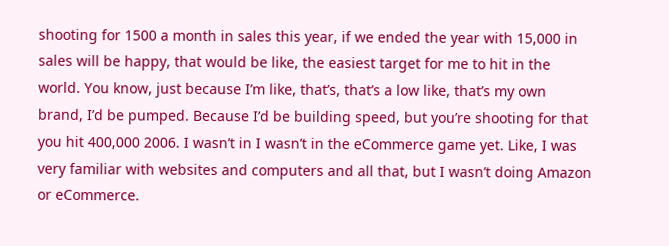shooting for 1500 a month in sales this year, if we ended the year with 15,000 in sales will be happy, that would be like, the easiest target for me to hit in the world. You know, just because I’m like, that’s, that’s a low like, that’s my own brand, I’d be pumped. Because I’d be building speed, but you’re shooting for that you hit 400,000 2006. I wasn’t in I wasn’t in the eCommerce game yet. Like, I was very familiar with websites and computers and all that, but I wasn’t doing Amazon or eCommerce.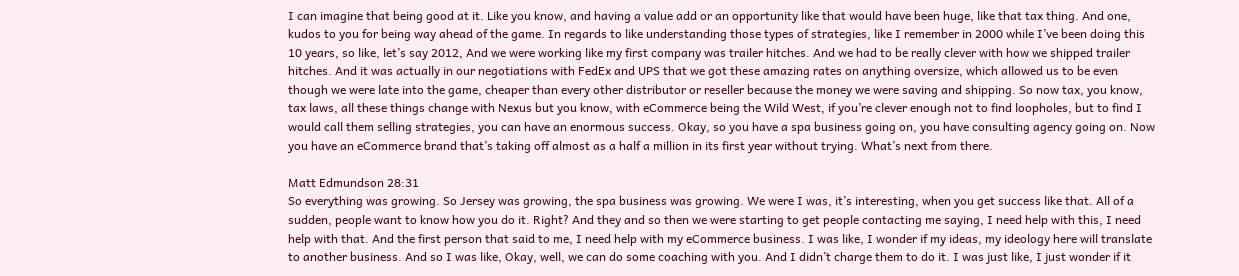I can imagine that being good at it. Like you know, and having a value add or an opportunity like that would have been huge, like that tax thing. And one, kudos to you for being way ahead of the game. In regards to like understanding those types of strategies, like I remember in 2000 while I’ve been doing this 10 years, so like, let’s say 2012, And we were working like my first company was trailer hitches. And we had to be really clever with how we shipped trailer hitches. And it was actually in our negotiations with FedEx and UPS that we got these amazing rates on anything oversize, which allowed us to be even though we were late into the game, cheaper than every other distributor or reseller because the money we were saving and shipping. So now tax, you know, tax laws, all these things change with Nexus but you know, with eCommerce being the Wild West, if you’re clever enough not to find loopholes, but to find I would call them selling strategies, you can have an enormous success. Okay, so you have a spa business going on, you have consulting agency going on. Now you have an eCommerce brand that’s taking off almost as a half a million in its first year without trying. What’s next from there.

Matt Edmundson 28:31
So everything was growing. So Jersey was growing, the spa business was growing. We were I was, it’s interesting, when you get success like that. All of a sudden, people want to know how you do it. Right? And they and so then we were starting to get people contacting me saying, I need help with this, I need help with that. And the first person that said to me, I need help with my eCommerce business. I was like, I wonder if my ideas, my ideology here will translate to another business. And so I was like, Okay, well, we can do some coaching with you. And I didn’t charge them to do it. I was just like, I just wonder if it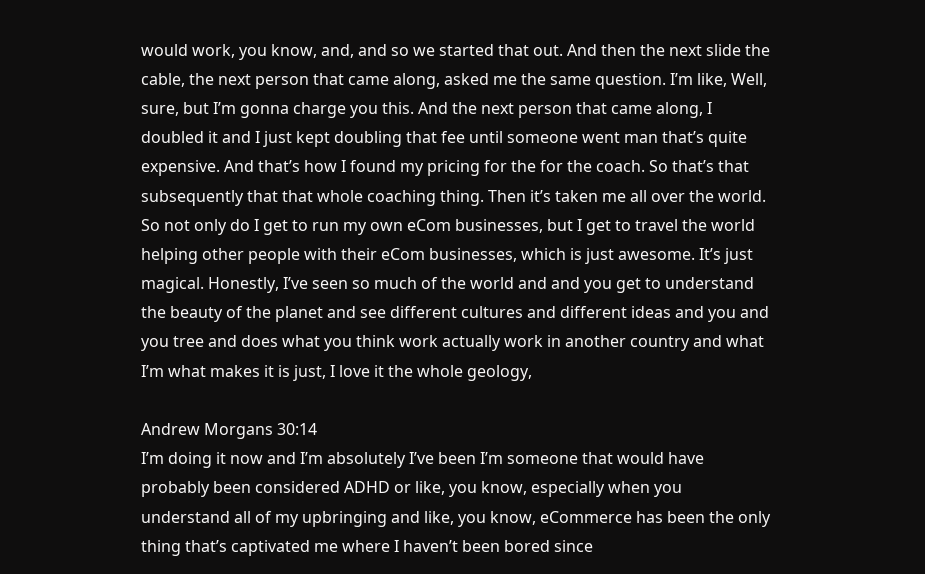would work, you know, and, and so we started that out. And then the next slide the cable, the next person that came along, asked me the same question. I’m like, Well, sure, but I’m gonna charge you this. And the next person that came along, I doubled it and I just kept doubling that fee until someone went man that’s quite expensive. And that’s how I found my pricing for the for the coach. So that’s that subsequently that that whole coaching thing. Then it’s taken me all over the world. So not only do I get to run my own eCom businesses, but I get to travel the world helping other people with their eCom businesses, which is just awesome. It’s just magical. Honestly, I’ve seen so much of the world and and you get to understand the beauty of the planet and see different cultures and different ideas and you and you tree and does what you think work actually work in another country and what I’m what makes it is just, I love it the whole geology,

Andrew Morgans 30:14
I’m doing it now and I’m absolutely I’ve been I’m someone that would have probably been considered ADHD or like, you know, especially when you understand all of my upbringing and like, you know, eCommerce has been the only thing that’s captivated me where I haven’t been bored since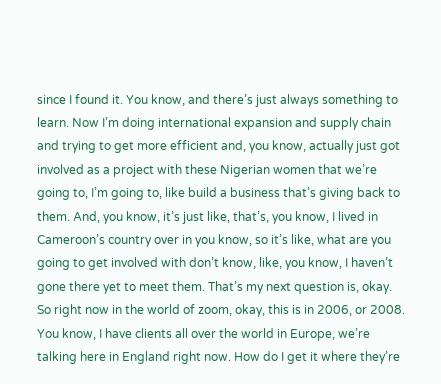since I found it. You know, and there’s just always something to learn. Now I’m doing international expansion and supply chain and trying to get more efficient and, you know, actually just got involved as a project with these Nigerian women that we’re going to, I’m going to, like build a business that’s giving back to them. And, you know, it’s just like, that’s, you know, I lived in Cameroon’s country over in you know, so it’s like, what are you going to get involved with don’t know, like, you know, I haven’t gone there yet to meet them. That’s my next question is, okay. So right now in the world of zoom, okay, this is in 2006, or 2008. You know, I have clients all over the world in Europe, we’re talking here in England right now. How do I get it where they’re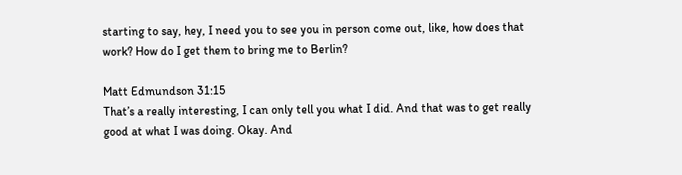starting to say, hey, I need you to see you in person come out, like, how does that work? How do I get them to bring me to Berlin?

Matt Edmundson 31:15
That’s a really interesting, I can only tell you what I did. And that was to get really good at what I was doing. Okay. And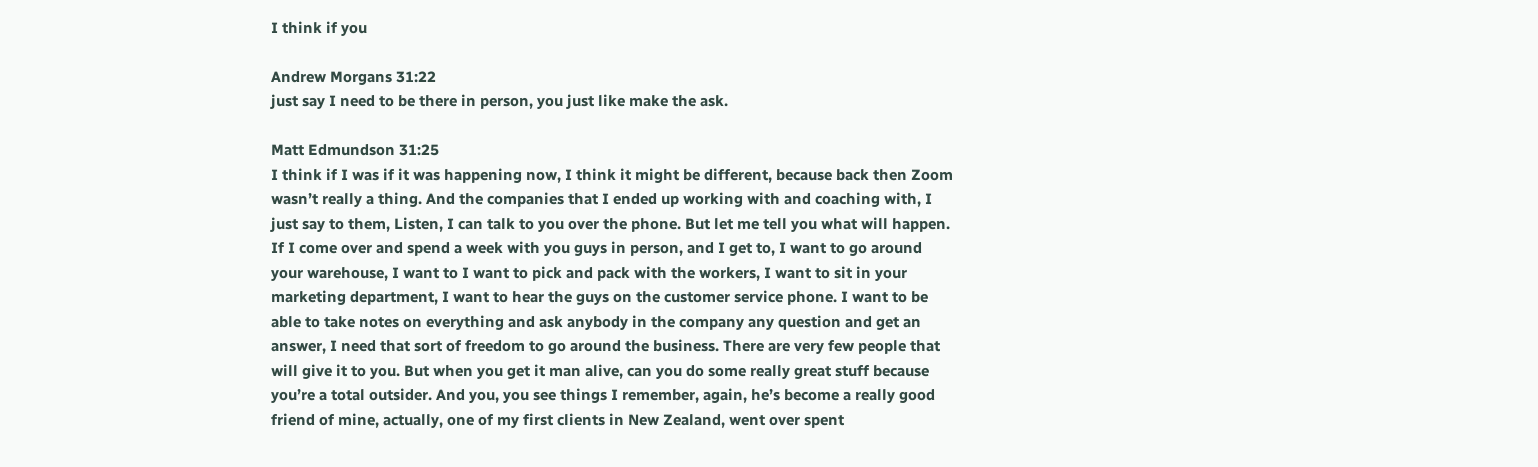I think if you

Andrew Morgans 31:22
just say I need to be there in person, you just like make the ask.

Matt Edmundson 31:25
I think if I was if it was happening now, I think it might be different, because back then Zoom wasn’t really a thing. And the companies that I ended up working with and coaching with, I just say to them, Listen, I can talk to you over the phone. But let me tell you what will happen. If I come over and spend a week with you guys in person, and I get to, I want to go around your warehouse, I want to I want to pick and pack with the workers, I want to sit in your marketing department, I want to hear the guys on the customer service phone. I want to be able to take notes on everything and ask anybody in the company any question and get an answer, I need that sort of freedom to go around the business. There are very few people that will give it to you. But when you get it man alive, can you do some really great stuff because you’re a total outsider. And you, you see things I remember, again, he’s become a really good friend of mine, actually, one of my first clients in New Zealand, went over spent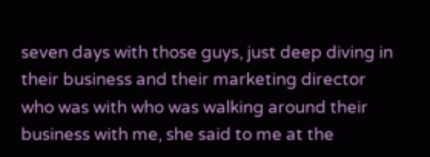seven days with those guys, just deep diving in their business and their marketing director who was with who was walking around their business with me, she said to me at the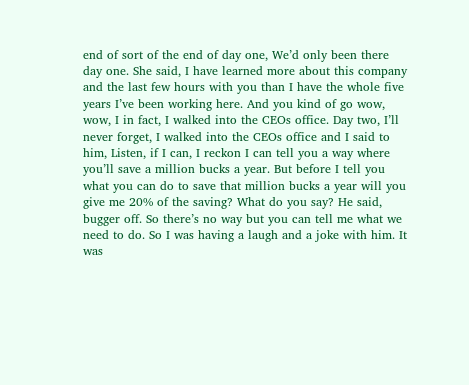end of sort of the end of day one, We’d only been there day one. She said, I have learned more about this company and the last few hours with you than I have the whole five years I’ve been working here. And you kind of go wow, wow, I in fact, I walked into the CEOs office. Day two, I’ll never forget, I walked into the CEOs office and I said to him, Listen, if I can, I reckon I can tell you a way where you’ll save a million bucks a year. But before I tell you what you can do to save that million bucks a year will you give me 20% of the saving? What do you say? He said, bugger off. So there’s no way but you can tell me what we need to do. So I was having a laugh and a joke with him. It was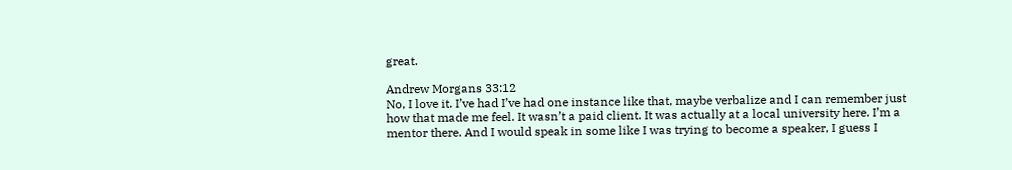great.

Andrew Morgans 33:12
No, I love it. I’ve had I’ve had one instance like that, maybe verbalize and I can remember just how that made me feel. It wasn’t a paid client. It was actually at a local university here. I’m a mentor there. And I would speak in some like I was trying to become a speaker, I guess I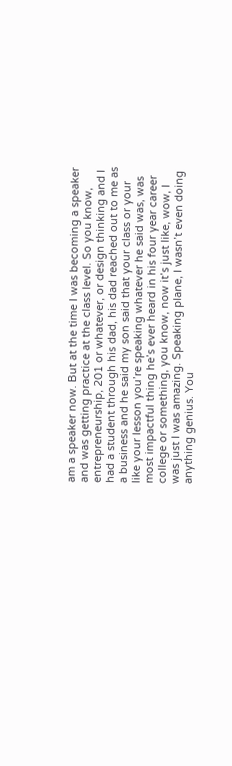am a speaker now. But at the time I was becoming a speaker and was getting practice at the class level. So you know, entrepreneurship, 201 or whatever, or design thinking and I had a student through his dad, his dad reached out to me as a business and he said my son said that your class or your like your lesson you’re speaking whatever he said was, was most impactful thing he’s ever heard in his four year career college or something, you know, now it’s just like, wow, I was just I was amazing. Speaking plane, I wasn’t even doing anything genius. You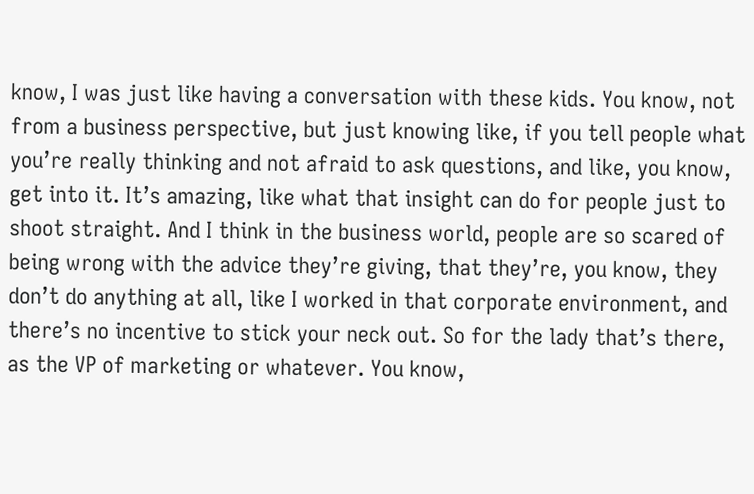know, I was just like having a conversation with these kids. You know, not from a business perspective, but just knowing like, if you tell people what you’re really thinking and not afraid to ask questions, and like, you know, get into it. It’s amazing, like what that insight can do for people just to shoot straight. And I think in the business world, people are so scared of being wrong with the advice they’re giving, that they’re, you know, they don’t do anything at all, like I worked in that corporate environment, and there’s no incentive to stick your neck out. So for the lady that’s there, as the VP of marketing or whatever. You know,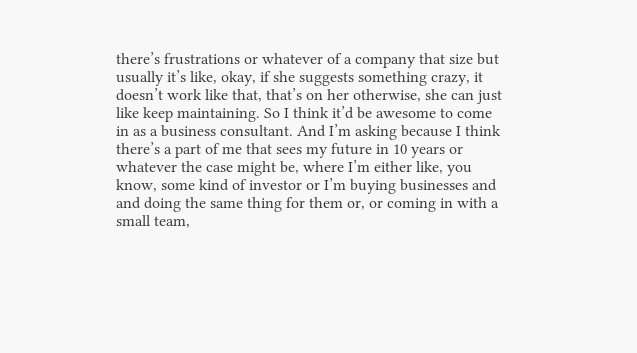there’s frustrations or whatever of a company that size but usually it’s like, okay, if she suggests something crazy, it doesn’t work like that, that’s on her otherwise, she can just like keep maintaining. So I think it’d be awesome to come in as a business consultant. And I’m asking because I think there’s a part of me that sees my future in 10 years or whatever the case might be, where I’m either like, you know, some kind of investor or I’m buying businesses and and doing the same thing for them or, or coming in with a small team,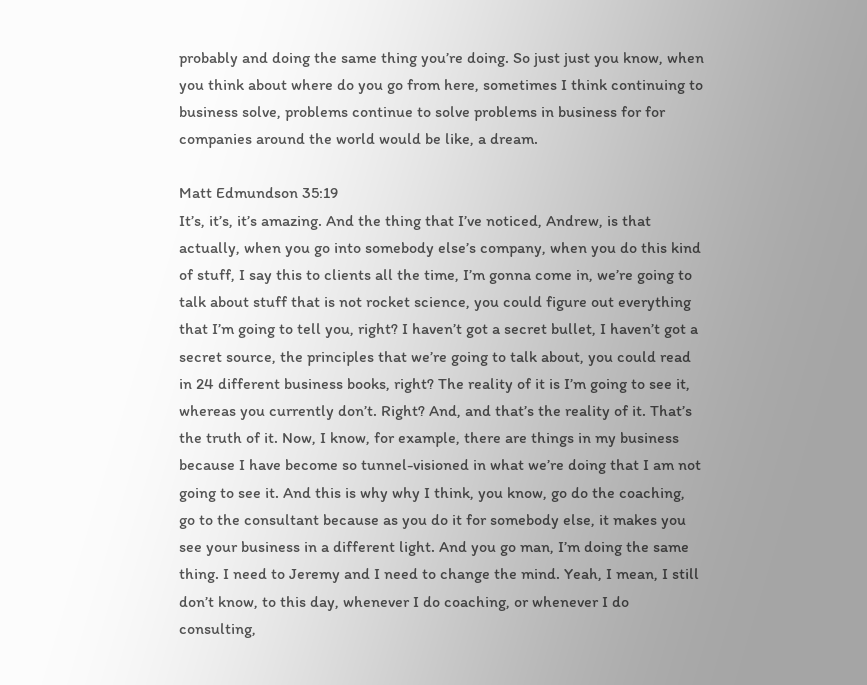probably and doing the same thing you’re doing. So just just you know, when you think about where do you go from here, sometimes I think continuing to business solve, problems continue to solve problems in business for for companies around the world would be like, a dream.

Matt Edmundson 35:19
It’s, it’s, it’s amazing. And the thing that I’ve noticed, Andrew, is that actually, when you go into somebody else’s company, when you do this kind of stuff, I say this to clients all the time, I’m gonna come in, we’re going to talk about stuff that is not rocket science, you could figure out everything that I’m going to tell you, right? I haven’t got a secret bullet, I haven’t got a secret source, the principles that we’re going to talk about, you could read in 24 different business books, right? The reality of it is I’m going to see it, whereas you currently don’t. Right? And, and that’s the reality of it. That’s the truth of it. Now, I know, for example, there are things in my business because I have become so tunnel-visioned in what we’re doing that I am not going to see it. And this is why why I think, you know, go do the coaching, go to the consultant because as you do it for somebody else, it makes you see your business in a different light. And you go man, I’m doing the same thing. I need to Jeremy and I need to change the mind. Yeah, I mean, I still don’t know, to this day, whenever I do coaching, or whenever I do consulting,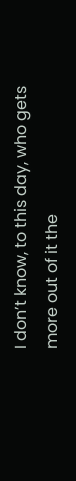I don’t know, to this day, who gets more out of it the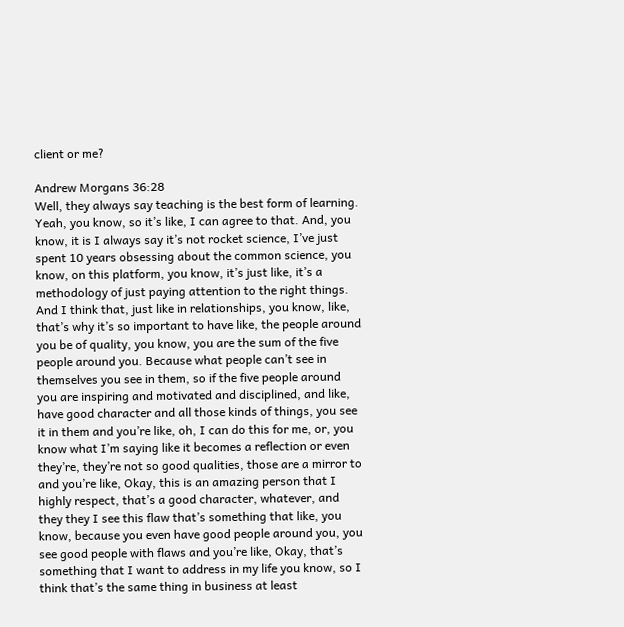client or me?

Andrew Morgans 36:28
Well, they always say teaching is the best form of learning. Yeah, you know, so it’s like, I can agree to that. And, you know, it is I always say it’s not rocket science, I’ve just spent 10 years obsessing about the common science, you know, on this platform, you know, it’s just like, it’s a methodology of just paying attention to the right things. And I think that, just like in relationships, you know, like, that’s why it’s so important to have like, the people around you be of quality, you know, you are the sum of the five people around you. Because what people can’t see in themselves you see in them, so if the five people around you are inspiring and motivated and disciplined, and like, have good character and all those kinds of things, you see it in them and you’re like, oh, I can do this for me, or, you know what I’m saying like it becomes a reflection or even they’re, they’re not so good qualities, those are a mirror to and you’re like, Okay, this is an amazing person that I highly respect, that’s a good character, whatever, and they they I see this flaw that’s something that like, you know, because you even have good people around you, you see good people with flaws and you’re like, Okay, that’s something that I want to address in my life you know, so I think that’s the same thing in business at least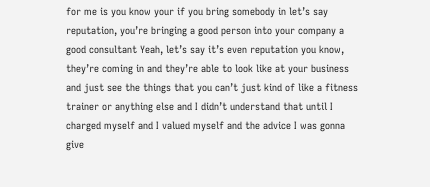for me is you know your if you bring somebody in let’s say reputation, you’re bringing a good person into your company a good consultant Yeah, let’s say it’s even reputation you know, they’re coming in and they’re able to look like at your business and just see the things that you can’t just kind of like a fitness trainer or anything else and I didn’t understand that until I charged myself and I valued myself and the advice I was gonna give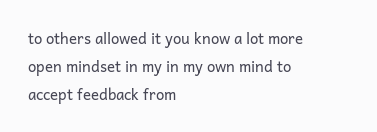to others allowed it you know a lot more open mindset in my in my own mind to accept feedback from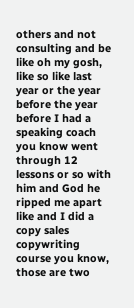others and not consulting and be like oh my gosh, like so like last year or the year before the year before I had a speaking coach you know went through 12 lessons or so with him and God he ripped me apart like and I did a copy sales copywriting course you know, those are two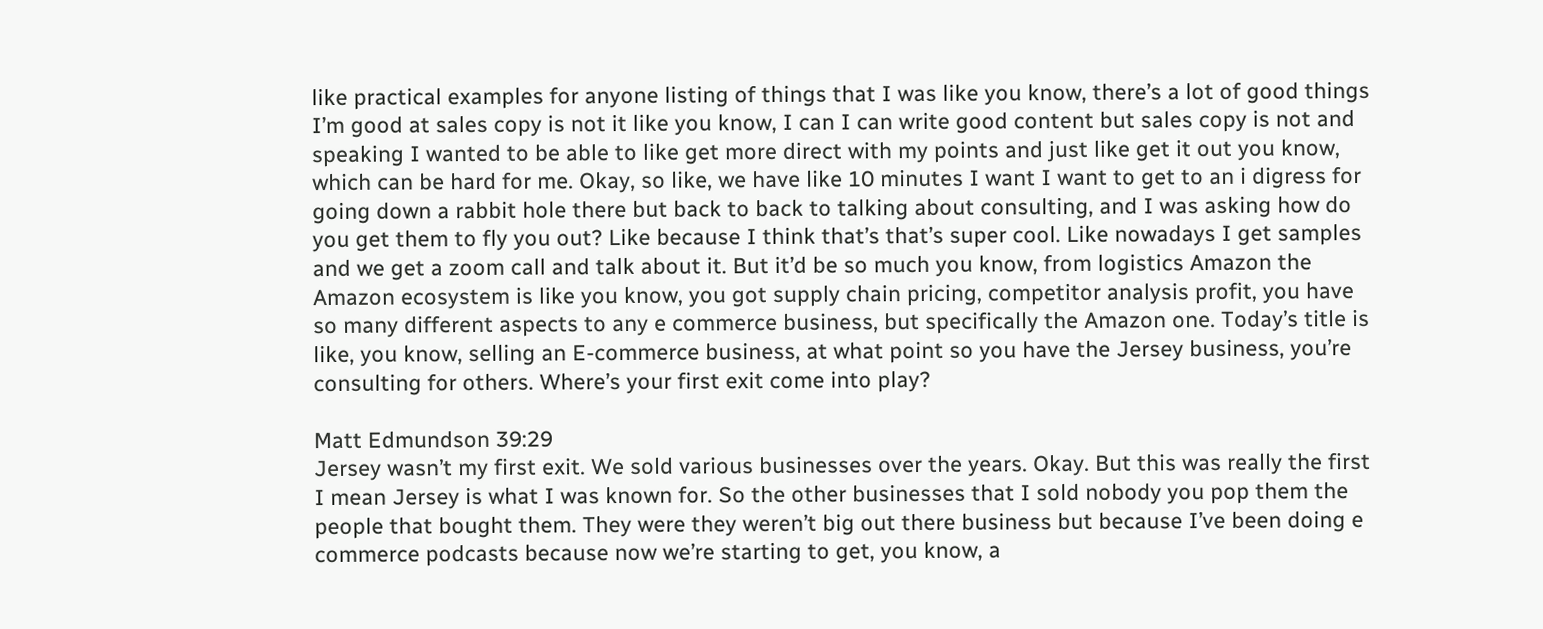like practical examples for anyone listing of things that I was like you know, there’s a lot of good things I’m good at sales copy is not it like you know, I can I can write good content but sales copy is not and speaking I wanted to be able to like get more direct with my points and just like get it out you know, which can be hard for me. Okay, so like, we have like 10 minutes I want I want to get to an i digress for going down a rabbit hole there but back to back to talking about consulting, and I was asking how do you get them to fly you out? Like because I think that’s that’s super cool. Like nowadays I get samples and we get a zoom call and talk about it. But it’d be so much you know, from logistics Amazon the Amazon ecosystem is like you know, you got supply chain pricing, competitor analysis profit, you have so many different aspects to any e commerce business, but specifically the Amazon one. Today’s title is like, you know, selling an E-commerce business, at what point so you have the Jersey business, you’re consulting for others. Where’s your first exit come into play?

Matt Edmundson 39:29
Jersey wasn’t my first exit. We sold various businesses over the years. Okay. But this was really the first I mean Jersey is what I was known for. So the other businesses that I sold nobody you pop them the people that bought them. They were they weren’t big out there business but because I’ve been doing e commerce podcasts because now we’re starting to get, you know, a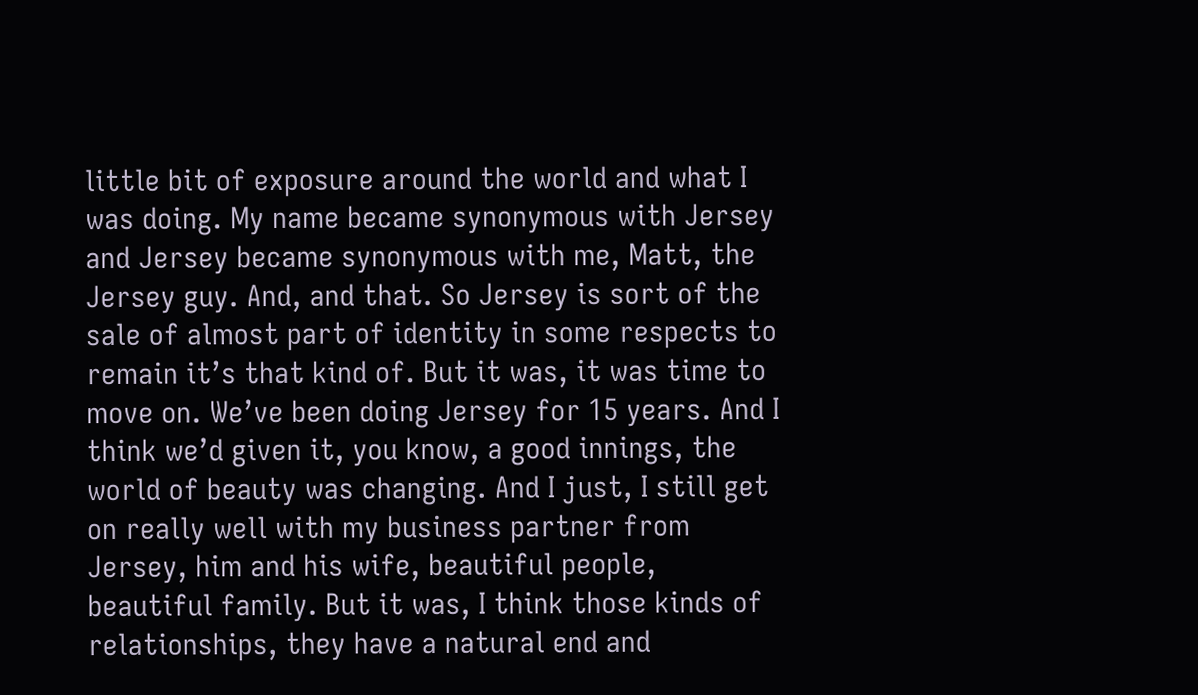little bit of exposure around the world and what I was doing. My name became synonymous with Jersey and Jersey became synonymous with me, Matt, the Jersey guy. And, and that. So Jersey is sort of the sale of almost part of identity in some respects to remain it’s that kind of. But it was, it was time to move on. We’ve been doing Jersey for 15 years. And I think we’d given it, you know, a good innings, the world of beauty was changing. And I just, I still get on really well with my business partner from Jersey, him and his wife, beautiful people, beautiful family. But it was, I think those kinds of relationships, they have a natural end and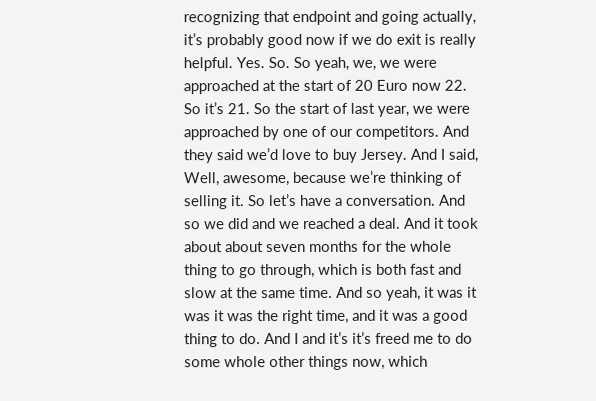recognizing that endpoint and going actually, it’s probably good now if we do exit is really helpful. Yes. So. So yeah, we, we were approached at the start of 20 Euro now 22. So it’s 21. So the start of last year, we were approached by one of our competitors. And they said we’d love to buy Jersey. And I said, Well, awesome, because we’re thinking of selling it. So let’s have a conversation. And so we did and we reached a deal. And it took about about seven months for the whole thing to go through, which is both fast and slow at the same time. And so yeah, it was it was it was the right time, and it was a good thing to do. And I and it’s it’s freed me to do some whole other things now, which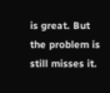is great. But the problem is still misses it.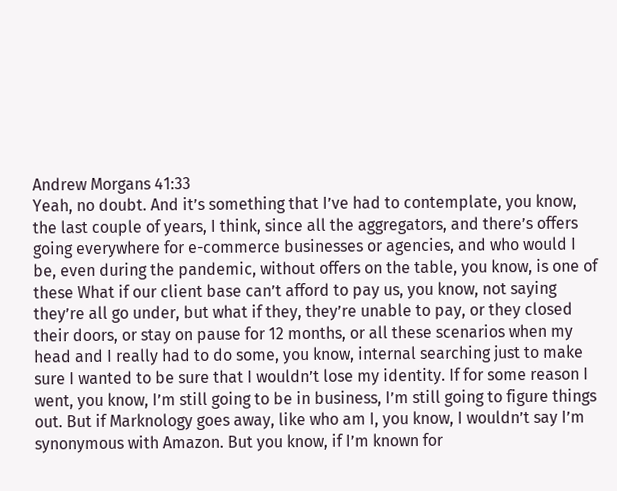Andrew Morgans 41:33
Yeah, no doubt. And it’s something that I’ve had to contemplate, you know, the last couple of years, I think, since all the aggregators, and there’s offers going everywhere for e-commerce businesses or agencies, and who would I be, even during the pandemic, without offers on the table, you know, is one of these What if our client base can’t afford to pay us, you know, not saying they’re all go under, but what if they, they’re unable to pay, or they closed their doors, or stay on pause for 12 months, or all these scenarios when my head and I really had to do some, you know, internal searching just to make sure I wanted to be sure that I wouldn’t lose my identity. If for some reason I went, you know, I’m still going to be in business, I’m still going to figure things out. But if Marknology goes away, like who am I, you know, I wouldn’t say I’m synonymous with Amazon. But you know, if I’m known for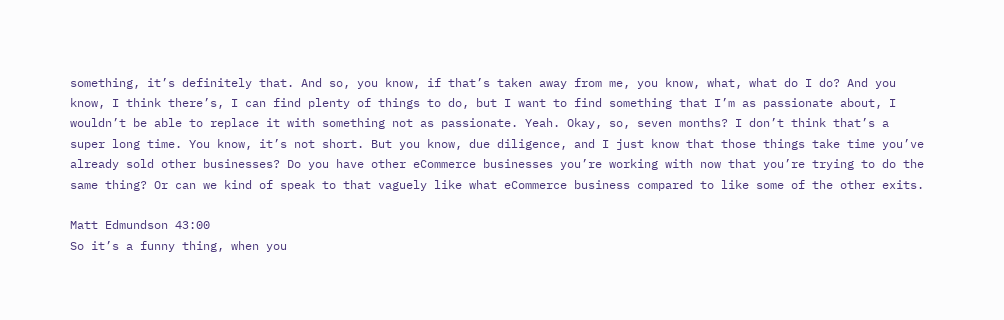something, it’s definitely that. And so, you know, if that’s taken away from me, you know, what, what do I do? And you know, I think there’s, I can find plenty of things to do, but I want to find something that I’m as passionate about, I wouldn’t be able to replace it with something not as passionate. Yeah. Okay, so, seven months? I don’t think that’s a super long time. You know, it’s not short. But you know, due diligence, and I just know that those things take time you’ve already sold other businesses? Do you have other eCommerce businesses you’re working with now that you’re trying to do the same thing? Or can we kind of speak to that vaguely like what eCommerce business compared to like some of the other exits.

Matt Edmundson 43:00
So it’s a funny thing, when you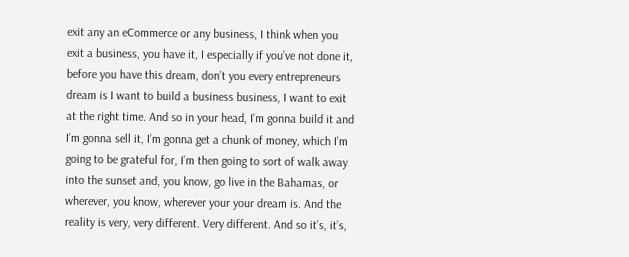exit any an eCommerce or any business, I think when you exit a business, you have it, I especially if you’ve not done it, before you have this dream, don’t you every entrepreneurs dream is I want to build a business business, I want to exit at the right time. And so in your head, I’m gonna build it and I’m gonna sell it, I’m gonna get a chunk of money, which I’m going to be grateful for, I’m then going to sort of walk away into the sunset and, you know, go live in the Bahamas, or wherever, you know, wherever your your dream is. And the reality is very, very different. Very different. And so it’s, it’s,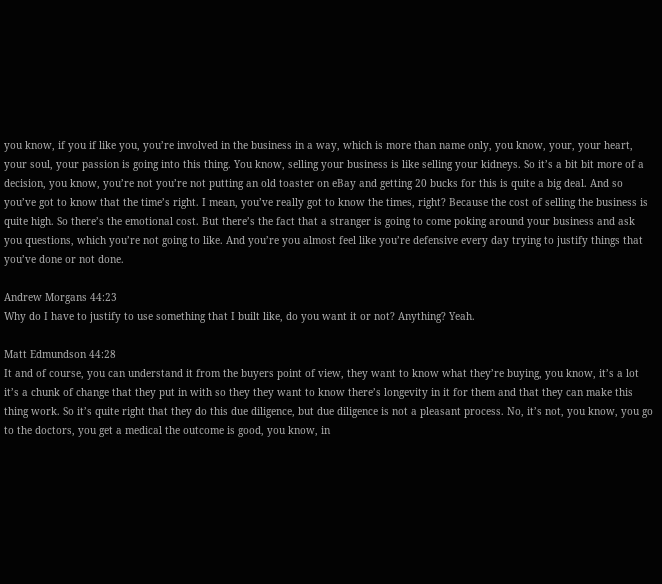you know, if you if like you, you’re involved in the business in a way, which is more than name only, you know, your, your heart, your soul, your passion is going into this thing. You know, selling your business is like selling your kidneys. So it’s a bit bit more of a decision, you know, you’re not you’re not putting an old toaster on eBay and getting 20 bucks for this is quite a big deal. And so you’ve got to know that the time’s right. I mean, you’ve really got to know the times, right? Because the cost of selling the business is quite high. So there’s the emotional cost. But there’s the fact that a stranger is going to come poking around your business and ask you questions, which you’re not going to like. And you’re you almost feel like you’re defensive every day trying to justify things that you’ve done or not done.

Andrew Morgans 44:23
Why do I have to justify to use something that I built like, do you want it or not? Anything? Yeah.

Matt Edmundson 44:28
It and of course, you can understand it from the buyers point of view, they want to know what they’re buying, you know, it’s a lot it’s a chunk of change that they put in with so they they want to know there’s longevity in it for them and that they can make this thing work. So it’s quite right that they do this due diligence, but due diligence is not a pleasant process. No, it’s not, you know, you go to the doctors, you get a medical the outcome is good, you know, in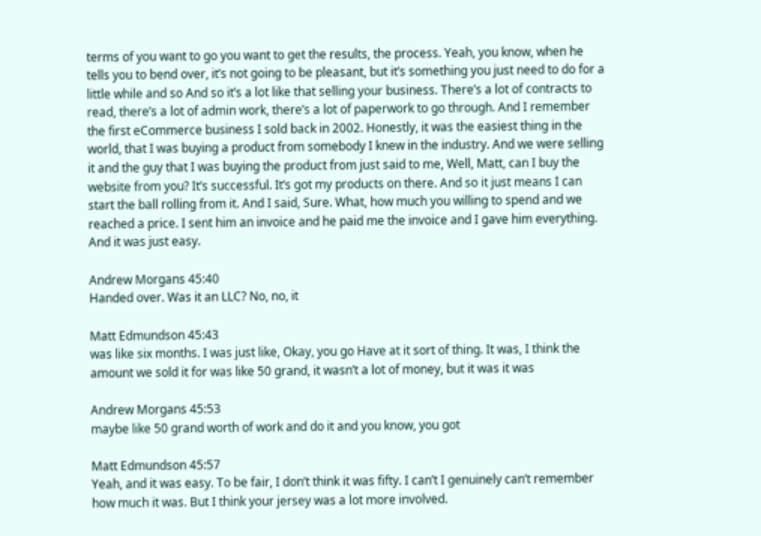terms of you want to go you want to get the results, the process. Yeah, you know, when he tells you to bend over, it’s not going to be pleasant, but it’s something you just need to do for a little while and so And so it’s a lot like that selling your business. There’s a lot of contracts to read, there’s a lot of admin work, there’s a lot of paperwork to go through. And I remember the first eCommerce business I sold back in 2002. Honestly, it was the easiest thing in the world, that I was buying a product from somebody I knew in the industry. And we were selling it and the guy that I was buying the product from just said to me, Well, Matt, can I buy the website from you? It’s successful. It’s got my products on there. And so it just means I can start the ball rolling from it. And I said, Sure. What, how much you willing to spend and we reached a price. I sent him an invoice and he paid me the invoice and I gave him everything. And it was just easy.

Andrew Morgans 45:40
Handed over. Was it an LLC? No, no, it

Matt Edmundson 45:43
was like six months. I was just like, Okay, you go Have at it sort of thing. It was, I think the amount we sold it for was like 50 grand, it wasn’t a lot of money, but it was it was

Andrew Morgans 45:53
maybe like 50 grand worth of work and do it and you know, you got

Matt Edmundson 45:57
Yeah, and it was easy. To be fair, I don’t think it was fifty. I can’t I genuinely can’t remember how much it was. But I think your jersey was a lot more involved.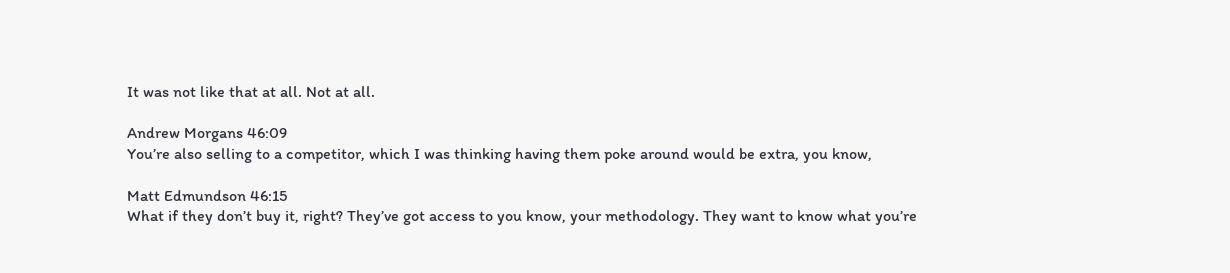It was not like that at all. Not at all.

Andrew Morgans 46:09
You’re also selling to a competitor, which I was thinking having them poke around would be extra, you know,

Matt Edmundson 46:15
What if they don’t buy it, right? They’ve got access to you know, your methodology. They want to know what you’re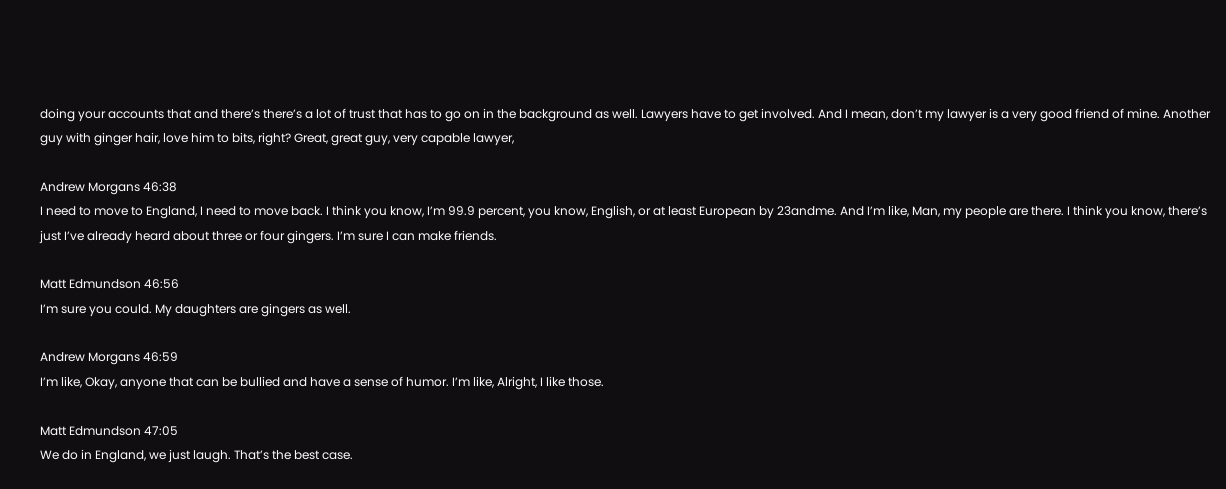doing your accounts that and there’s there’s a lot of trust that has to go on in the background as well. Lawyers have to get involved. And I mean, don’t my lawyer is a very good friend of mine. Another guy with ginger hair, love him to bits, right? Great, great guy, very capable lawyer,

Andrew Morgans 46:38
I need to move to England, I need to move back. I think you know, I’m 99.9 percent, you know, English, or at least European by 23andme. And I’m like, Man, my people are there. I think you know, there’s just I’ve already heard about three or four gingers. I’m sure I can make friends.

Matt Edmundson 46:56
I’m sure you could. My daughters are gingers as well.

Andrew Morgans 46:59
I’m like, Okay, anyone that can be bullied and have a sense of humor. I’m like, Alright, I like those.

Matt Edmundson 47:05
We do in England, we just laugh. That’s the best case.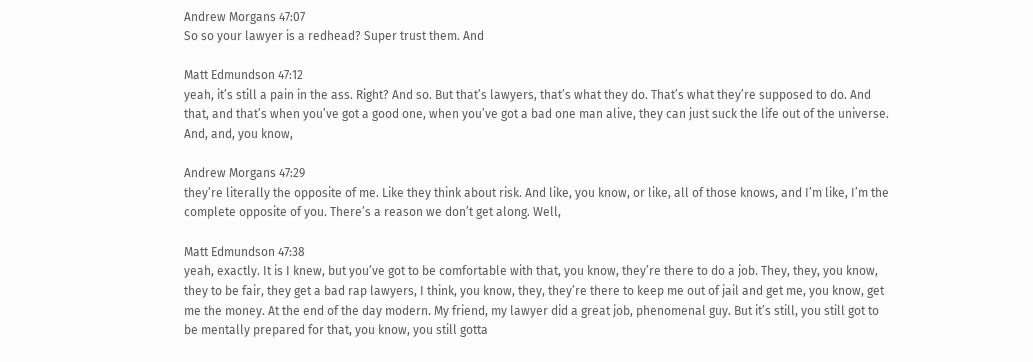Andrew Morgans 47:07
So so your lawyer is a redhead? Super trust them. And

Matt Edmundson 47:12
yeah, it’s still a pain in the ass. Right? And so. But that’s lawyers, that’s what they do. That’s what they’re supposed to do. And that, and that’s when you’ve got a good one, when you’ve got a bad one man alive, they can just suck the life out of the universe. And, and, you know,

Andrew Morgans 47:29
they’re literally the opposite of me. Like they think about risk. And like, you know, or like, all of those knows, and I’m like, I’m the complete opposite of you. There’s a reason we don’t get along. Well,

Matt Edmundson 47:38
yeah, exactly. It is I knew, but you’ve got to be comfortable with that, you know, they’re there to do a job. They, they, you know, they to be fair, they get a bad rap lawyers, I think, you know, they, they’re there to keep me out of jail and get me, you know, get me the money. At the end of the day modern. My friend, my lawyer did a great job, phenomenal guy. But it’s still, you still got to be mentally prepared for that, you know, you still gotta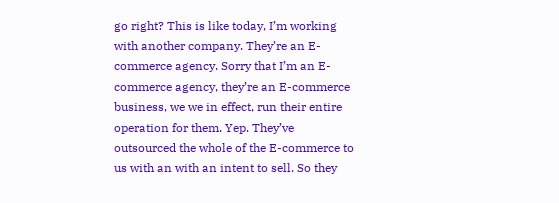go right? This is like today, I’m working with another company. They’re an E-commerce agency. Sorry that I’m an E-commerce agency, they’re an E-commerce business, we we in effect, run their entire operation for them. Yep. They’ve outsourced the whole of the E-commerce to us with an with an intent to sell. So they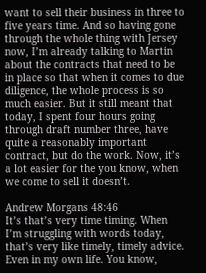want to sell their business in three to five years time. And so having gone through the whole thing with Jersey now, I’m already talking to Martin about the contracts that need to be in place so that when it comes to due diligence, the whole process is so much easier. But it still meant that today, I spent four hours going through draft number three, have quite a reasonably important contract, but do the work. Now, it’s a lot easier for the you know, when we come to sell it doesn’t.

Andrew Morgans 48:46
It’s that’s very time timing. When I’m struggling with words today, that’s very like timely, timely advice. Even in my own life. You know,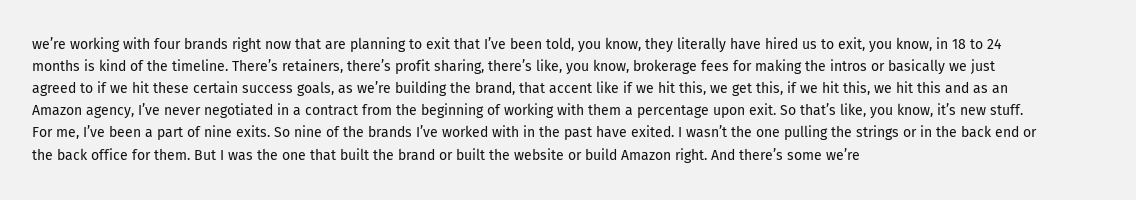we’re working with four brands right now that are planning to exit that I’ve been told, you know, they literally have hired us to exit, you know, in 18 to 24 months is kind of the timeline. There’s retainers, there’s profit sharing, there’s like, you know, brokerage fees for making the intros or basically we just agreed to if we hit these certain success goals, as we’re building the brand, that accent like if we hit this, we get this, if we hit this, we hit this and as an Amazon agency, I’ve never negotiated in a contract from the beginning of working with them a percentage upon exit. So that’s like, you know, it’s new stuff. For me, I’ve been a part of nine exits. So nine of the brands I’ve worked with in the past have exited. I wasn’t the one pulling the strings or in the back end or the back office for them. But I was the one that built the brand or built the website or build Amazon right. And there’s some we’re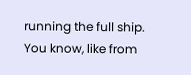running the full ship. You know, like from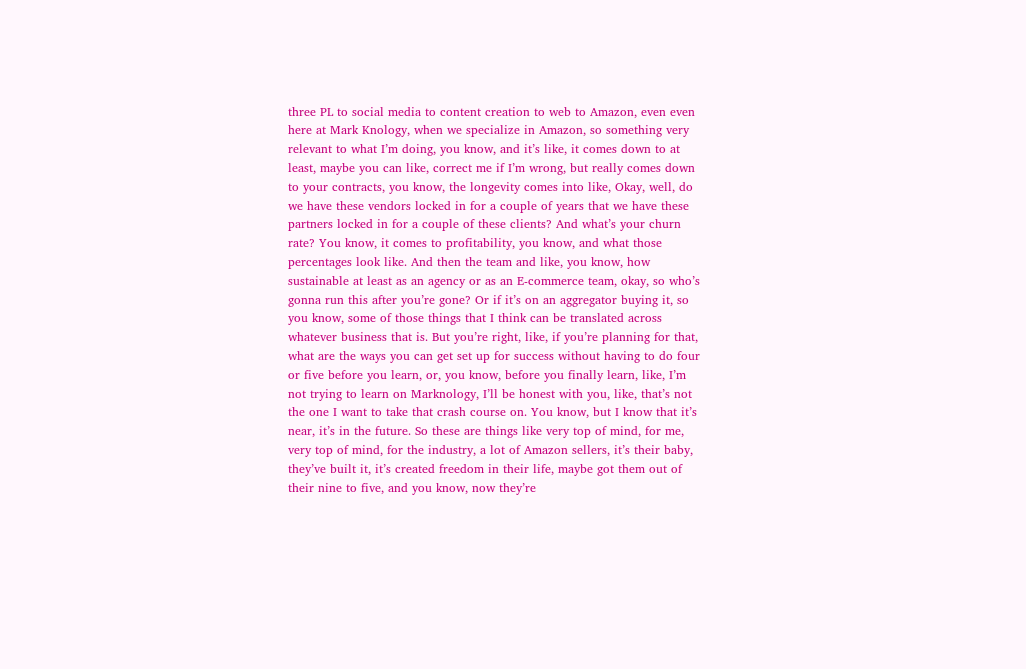three PL to social media to content creation to web to Amazon, even even here at Mark Knology, when we specialize in Amazon, so something very relevant to what I’m doing, you know, and it’s like, it comes down to at least, maybe you can like, correct me if I’m wrong, but really comes down to your contracts, you know, the longevity comes into like, Okay, well, do we have these vendors locked in for a couple of years that we have these partners locked in for a couple of these clients? And what’s your churn rate? You know, it comes to profitability, you know, and what those percentages look like. And then the team and like, you know, how sustainable at least as an agency or as an E-commerce team, okay, so who’s gonna run this after you’re gone? Or if it’s on an aggregator buying it, so you know, some of those things that I think can be translated across whatever business that is. But you’re right, like, if you’re planning for that, what are the ways you can get set up for success without having to do four or five before you learn, or, you know, before you finally learn, like, I’m not trying to learn on Marknology, I’ll be honest with you, like, that’s not the one I want to take that crash course on. You know, but I know that it’s near, it’s in the future. So these are things like very top of mind, for me, very top of mind, for the industry, a lot of Amazon sellers, it’s their baby, they’ve built it, it’s created freedom in their life, maybe got them out of their nine to five, and you know, now they’re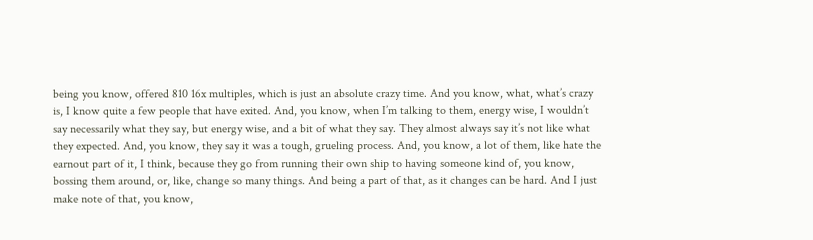being you know, offered 810 16x multiples, which is just an absolute crazy time. And you know, what, what’s crazy is, I know quite a few people that have exited. And, you know, when I’m talking to them, energy wise, I wouldn’t say necessarily what they say, but energy wise, and a bit of what they say. They almost always say it’s not like what they expected. And, you know, they say it was a tough, grueling process. And, you know, a lot of them, like hate the earnout part of it, I think, because they go from running their own ship to having someone kind of, you know, bossing them around, or, like, change so many things. And being a part of that, as it changes can be hard. And I just make note of that, you know,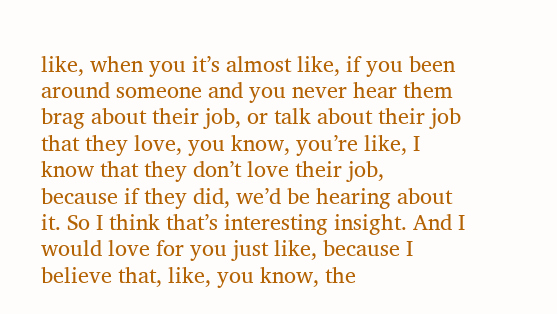like, when you it’s almost like, if you been around someone and you never hear them brag about their job, or talk about their job that they love, you know, you’re like, I know that they don’t love their job, because if they did, we’d be hearing about it. So I think that’s interesting insight. And I would love for you just like, because I believe that, like, you know, the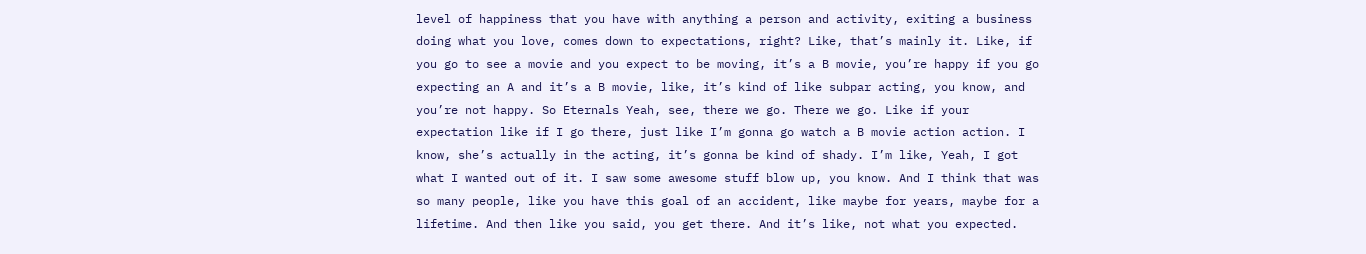level of happiness that you have with anything a person and activity, exiting a business doing what you love, comes down to expectations, right? Like, that’s mainly it. Like, if you go to see a movie and you expect to be moving, it’s a B movie, you’re happy if you go expecting an A and it’s a B movie, like, it’s kind of like subpar acting, you know, and you’re not happy. So Eternals Yeah, see, there we go. There we go. Like if your expectation like if I go there, just like I’m gonna go watch a B movie action action. I know, she’s actually in the acting, it’s gonna be kind of shady. I’m like, Yeah, I got what I wanted out of it. I saw some awesome stuff blow up, you know. And I think that was so many people, like you have this goal of an accident, like maybe for years, maybe for a lifetime. And then like you said, you get there. And it’s like, not what you expected.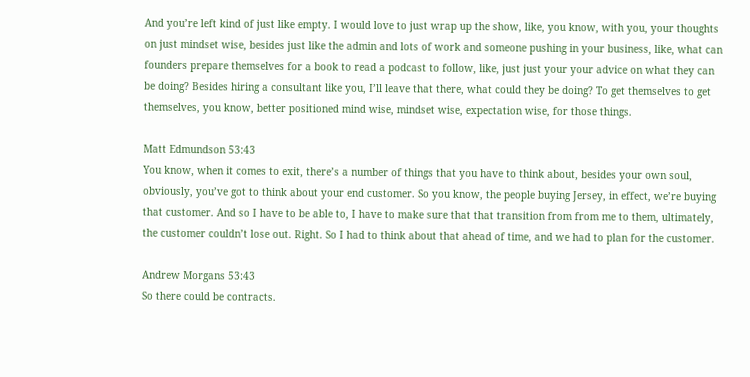And you’re left kind of just like empty. I would love to just wrap up the show, like, you know, with you, your thoughts on just mindset wise, besides just like the admin and lots of work and someone pushing in your business, like, what can founders prepare themselves for a book to read a podcast to follow, like, just just your your advice on what they can be doing? Besides hiring a consultant like you, I’ll leave that there, what could they be doing? To get themselves to get themselves, you know, better positioned mind wise, mindset wise, expectation wise, for those things.

Matt Edmundson 53:43
You know, when it comes to exit, there’s a number of things that you have to think about, besides your own soul, obviously, you’ve got to think about your end customer. So you know, the people buying Jersey, in effect, we’re buying that customer. And so I have to be able to, I have to make sure that that transition from from me to them, ultimately, the customer couldn’t lose out. Right. So I had to think about that ahead of time, and we had to plan for the customer.

Andrew Morgans 53:43
So there could be contracts.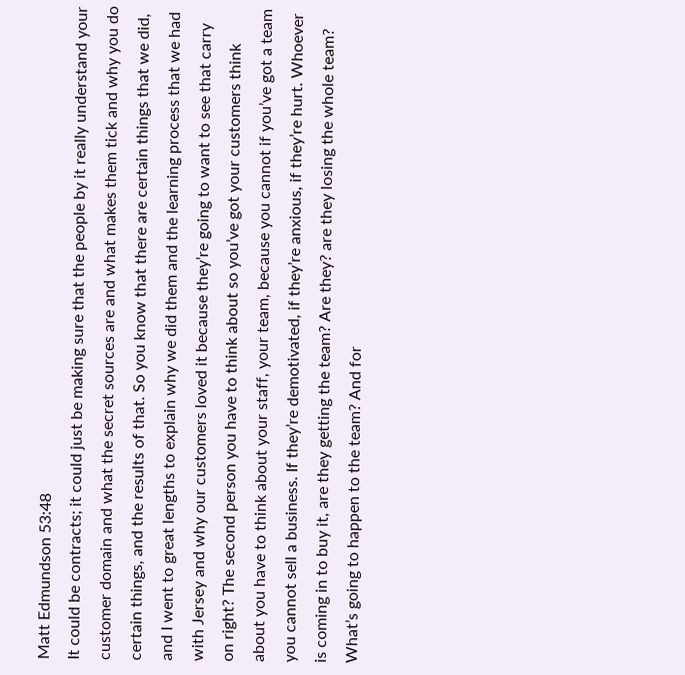Matt Edmundson 53:48
It could be contracts; it could just be making sure that the people by it really understand your customer domain and what the secret sources are and what makes them tick and why you do certain things, and the results of that. So you know that there are certain things that we did, and I went to great lengths to explain why we did them and the learning process that we had with Jersey and why our customers loved it because they’re going to want to see that carry on right? The second person you have to think about so you’ve got your customers think about you have to think about your staff, your team, because you cannot if you’ve got a team you cannot sell a business. If they’re demotivated, if they’re anxious, if they’re hurt. Whoever is coming in to buy it, are they getting the team? Are they? are they losing the whole team? What’s going to happen to the team? And for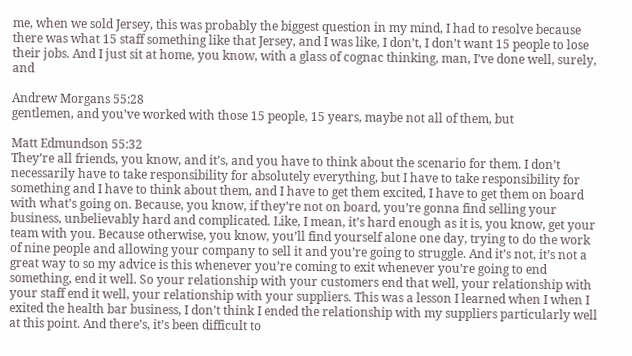me, when we sold Jersey, this was probably the biggest question in my mind, I had to resolve because there was what 15 staff something like that Jersey, and I was like, I don’t, I don’t want 15 people to lose their jobs. And I just sit at home, you know, with a glass of cognac thinking, man, I’ve done well, surely, and

Andrew Morgans 55:28
gentlemen, and you’ve worked with those 15 people, 15 years, maybe not all of them, but

Matt Edmundson 55:32
They’re all friends, you know, and it’s, and you have to think about the scenario for them. I don’t necessarily have to take responsibility for absolutely everything, but I have to take responsibility for something and I have to think about them, and I have to get them excited, I have to get them on board with what’s going on. Because, you know, if they’re not on board, you’re gonna find selling your business, unbelievably hard and complicated. Like, I mean, it’s hard enough as it is, you know, get your team with you. Because otherwise, you know, you’ll find yourself alone one day, trying to do the work of nine people and allowing your company to sell it and you’re going to struggle. And it’s not, it’s not a great way to so my advice is this whenever you’re coming to exit whenever you’re going to end something, end it well. So your relationship with your customers end that well, your relationship with your staff end it well, your relationship with your suppliers. This was a lesson I learned when I when I exited the health bar business, I don’t think I ended the relationship with my suppliers particularly well at this point. And there’s, it’s been difficult to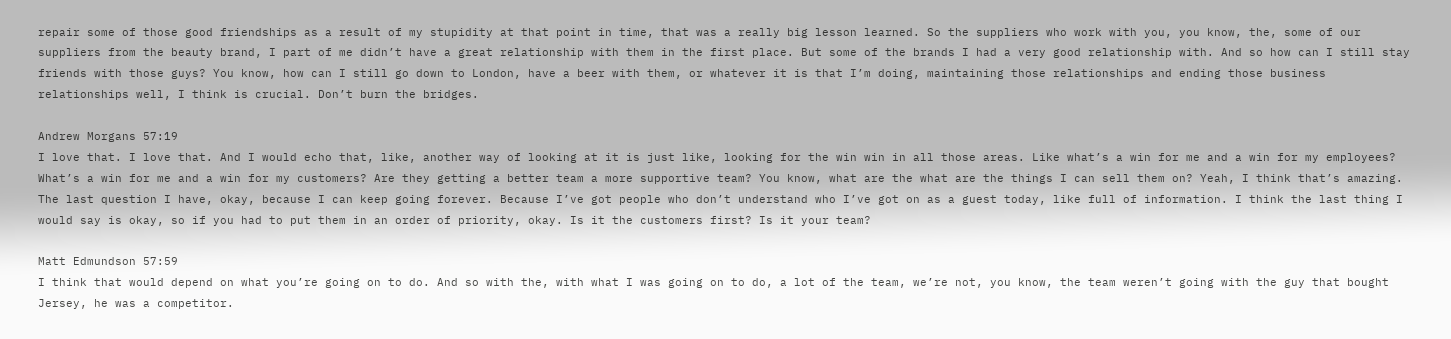repair some of those good friendships as a result of my stupidity at that point in time, that was a really big lesson learned. So the suppliers who work with you, you know, the, some of our suppliers from the beauty brand, I part of me didn’t have a great relationship with them in the first place. But some of the brands I had a very good relationship with. And so how can I still stay friends with those guys? You know, how can I still go down to London, have a beer with them, or whatever it is that I’m doing, maintaining those relationships and ending those business relationships well, I think is crucial. Don’t burn the bridges.

Andrew Morgans 57:19
I love that. I love that. And I would echo that, like, another way of looking at it is just like, looking for the win win in all those areas. Like what’s a win for me and a win for my employees? What’s a win for me and a win for my customers? Are they getting a better team a more supportive team? You know, what are the what are the things I can sell them on? Yeah, I think that’s amazing. The last question I have, okay, because I can keep going forever. Because I’ve got people who don’t understand who I’ve got on as a guest today, like full of information. I think the last thing I would say is okay, so if you had to put them in an order of priority, okay. Is it the customers first? Is it your team?

Matt Edmundson 57:59
I think that would depend on what you’re going on to do. And so with the, with what I was going on to do, a lot of the team, we’re not, you know, the team weren’t going with the guy that bought Jersey, he was a competitor.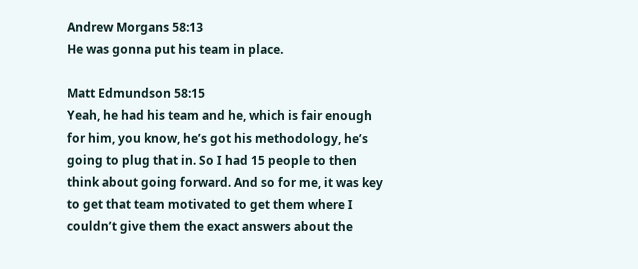Andrew Morgans 58:13
He was gonna put his team in place.

Matt Edmundson 58:15
Yeah, he had his team and he, which is fair enough for him, you know, he’s got his methodology, he’s going to plug that in. So I had 15 people to then think about going forward. And so for me, it was key to get that team motivated to get them where I couldn’t give them the exact answers about the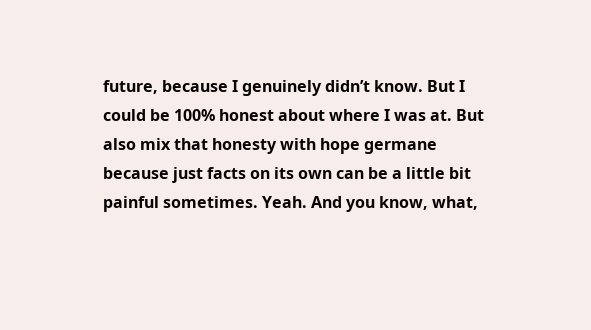future, because I genuinely didn’t know. But I could be 100% honest about where I was at. But also mix that honesty with hope germane because just facts on its own can be a little bit painful sometimes. Yeah. And you know, what,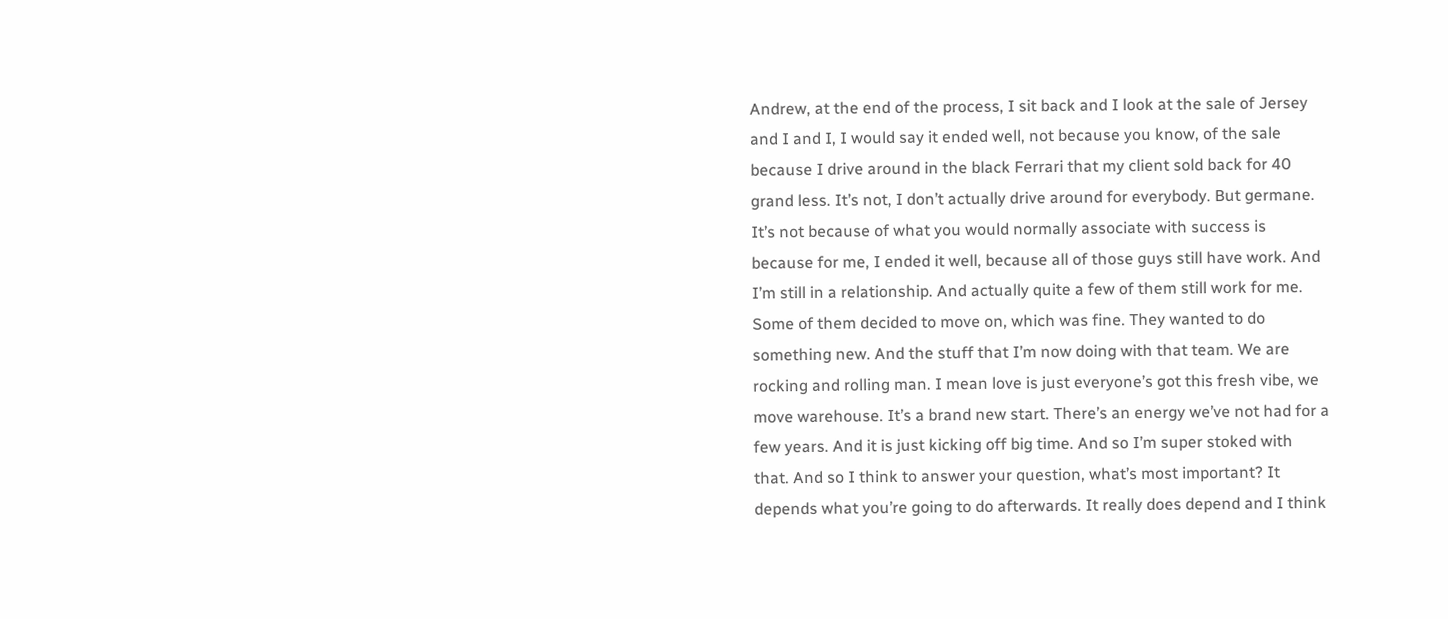Andrew, at the end of the process, I sit back and I look at the sale of Jersey and I and I, I would say it ended well, not because you know, of the sale because I drive around in the black Ferrari that my client sold back for 40 grand less. It’s not, I don’t actually drive around for everybody. But germane. It’s not because of what you would normally associate with success is because for me, I ended it well, because all of those guys still have work. And I’m still in a relationship. And actually quite a few of them still work for me. Some of them decided to move on, which was fine. They wanted to do something new. And the stuff that I’m now doing with that team. We are rocking and rolling man. I mean love is just everyone’s got this fresh vibe, we move warehouse. It’s a brand new start. There’s an energy we’ve not had for a few years. And it is just kicking off big time. And so I’m super stoked with that. And so I think to answer your question, what’s most important? It depends what you’re going to do afterwards. It really does depend and I think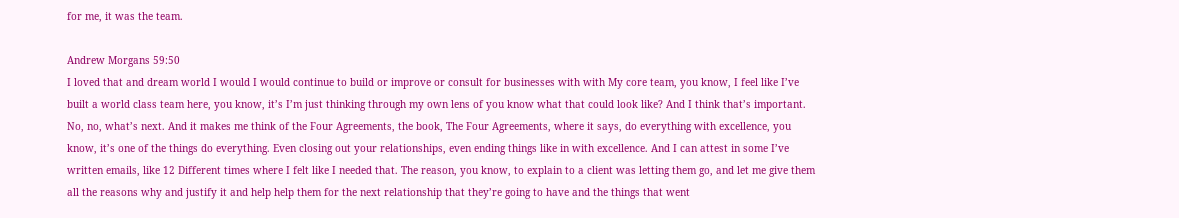for me, it was the team.

Andrew Morgans 59:50
I loved that and dream world I would I would continue to build or improve or consult for businesses with with My core team, you know, I feel like I’ve built a world class team here, you know, it’s I’m just thinking through my own lens of you know what that could look like? And I think that’s important. No, no, what’s next. And it makes me think of the Four Agreements, the book, The Four Agreements, where it says, do everything with excellence, you know, it’s one of the things do everything. Even closing out your relationships, even ending things like in with excellence. And I can attest in some I’ve written emails, like 12 Different times where I felt like I needed that. The reason, you know, to explain to a client was letting them go, and let me give them all the reasons why and justify it and help help them for the next relationship that they’re going to have and the things that went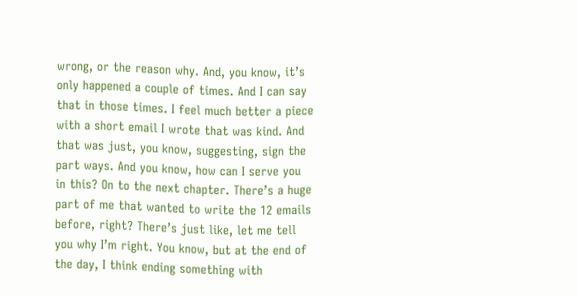wrong, or the reason why. And, you know, it’s only happened a couple of times. And I can say that in those times. I feel much better a piece with a short email I wrote that was kind. And that was just, you know, suggesting, sign the part ways. And you know, how can I serve you in this? On to the next chapter. There’s a huge part of me that wanted to write the 12 emails before, right? There’s just like, let me tell you why I’m right. You know, but at the end of the day, I think ending something with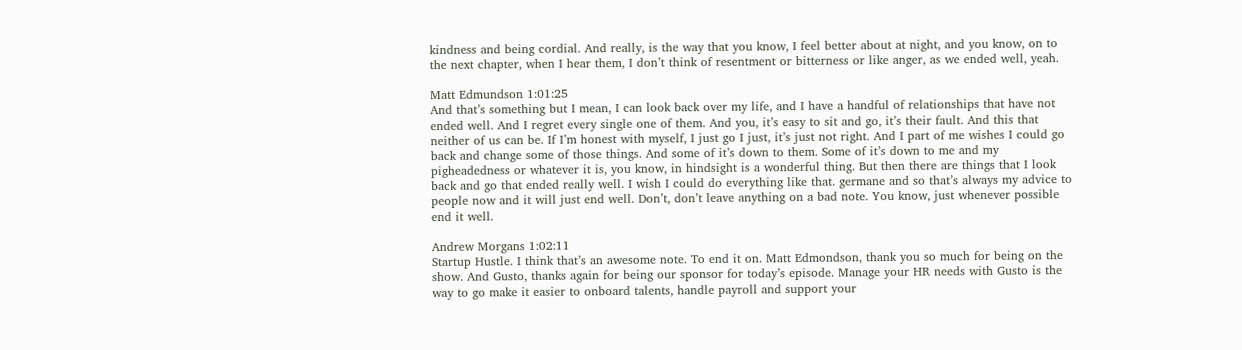kindness and being cordial. And really, is the way that you know, I feel better about at night, and you know, on to the next chapter, when I hear them, I don’t think of resentment or bitterness or like anger, as we ended well, yeah.

Matt Edmundson 1:01:25
And that’s something but I mean, I can look back over my life, and I have a handful of relationships that have not ended well. And I regret every single one of them. And you, it’s easy to sit and go, it’s their fault. And this that neither of us can be. If I’m honest with myself, I just go I just, it’s just not right. And I part of me wishes I could go back and change some of those things. And some of it’s down to them. Some of it’s down to me and my pigheadedness or whatever it is, you know, in hindsight is a wonderful thing. But then there are things that I look back and go that ended really well. I wish I could do everything like that. germane and so that’s always my advice to people now and it will just end well. Don’t, don’t leave anything on a bad note. You know, just whenever possible end it well.

Andrew Morgans 1:02:11
Startup Hustle. I think that’s an awesome note. To end it on. Matt Edmondson, thank you so much for being on the show. And Gusto, thanks again for being our sponsor for today’s episode. Manage your HR needs with Gusto is the way to go make it easier to onboard talents, handle payroll and support your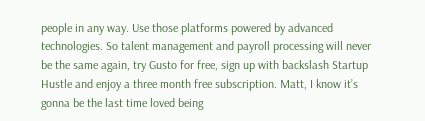people in any way. Use those platforms powered by advanced technologies. So talent management and payroll processing will never be the same again, try Gusto for free, sign up with backslash Startup Hustle and enjoy a three month free subscription. Matt, I know it’s gonna be the last time loved being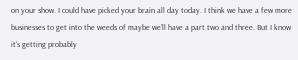on your show. I could have picked your brain all day today. I think we have a few more businesses to get into the weeds of maybe we’ll have a part two and three. But I know it’s getting probably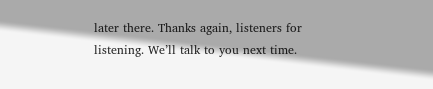later there. Thanks again, listeners for listening. We’ll talk to you next time.